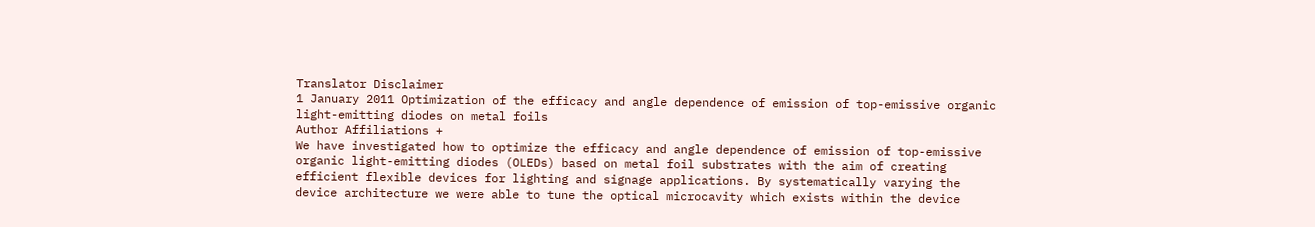Translator Disclaimer
1 January 2011 Optimization of the efficacy and angle dependence of emission of top-emissive organic light-emitting diodes on metal foils
Author Affiliations +
We have investigated how to optimize the efficacy and angle dependence of emission of top-emissive organic light-emitting diodes (OLEDs) based on metal foil substrates with the aim of creating efficient flexible devices for lighting and signage applications. By systematically varying the device architecture we were able to tune the optical microcavity which exists within the device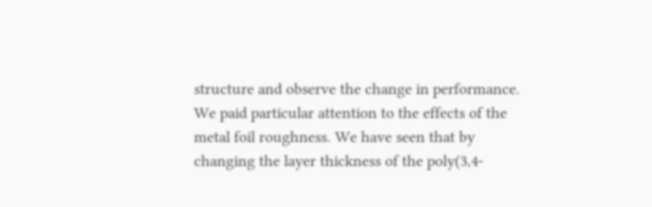structure and observe the change in performance. We paid particular attention to the effects of the metal foil roughness. We have seen that by changing the layer thickness of the poly(3,4-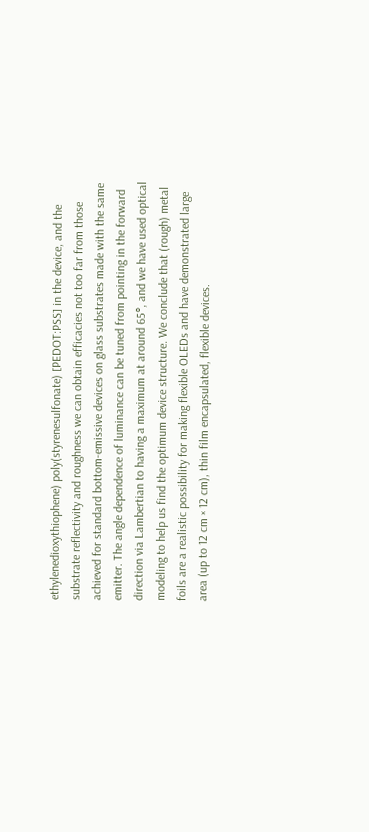ethylenedioxythiophene) poly(styrenesulfonate) [PEDOT:PSS] in the device, and the substrate reflectivity and roughness we can obtain efficacies not too far from those achieved for standard bottom-emissive devices on glass substrates made with the same emitter. The angle dependence of luminance can be tuned from pointing in the forward direction via Lambertian to having a maximum at around 65°, and we have used optical modeling to help us find the optimum device structure. We conclude that (rough) metal foils are a realistic possibility for making flexible OLEDs and have demonstrated large area (up to 12 cm × 12 cm), thin film encapsulated, flexible devices.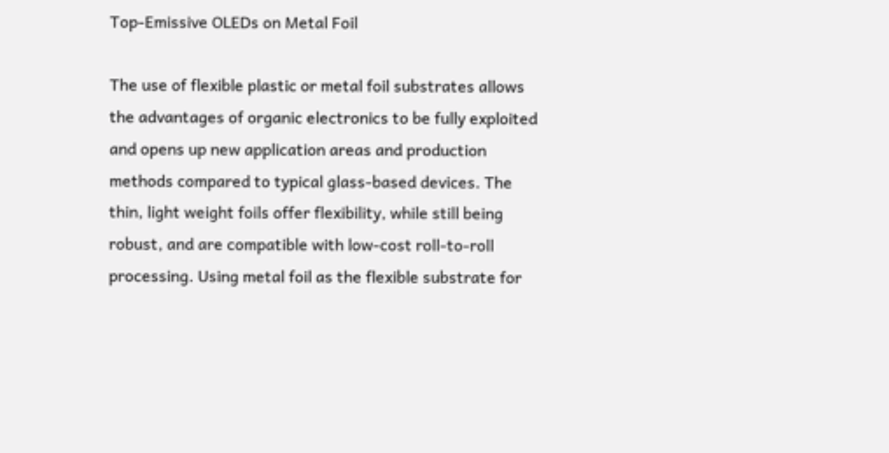Top-Emissive OLEDs on Metal Foil

The use of flexible plastic or metal foil substrates allows the advantages of organic electronics to be fully exploited and opens up new application areas and production methods compared to typical glass-based devices. The thin, light weight foils offer flexibility, while still being robust, and are compatible with low-cost roll-to-roll processing. Using metal foil as the flexible substrate for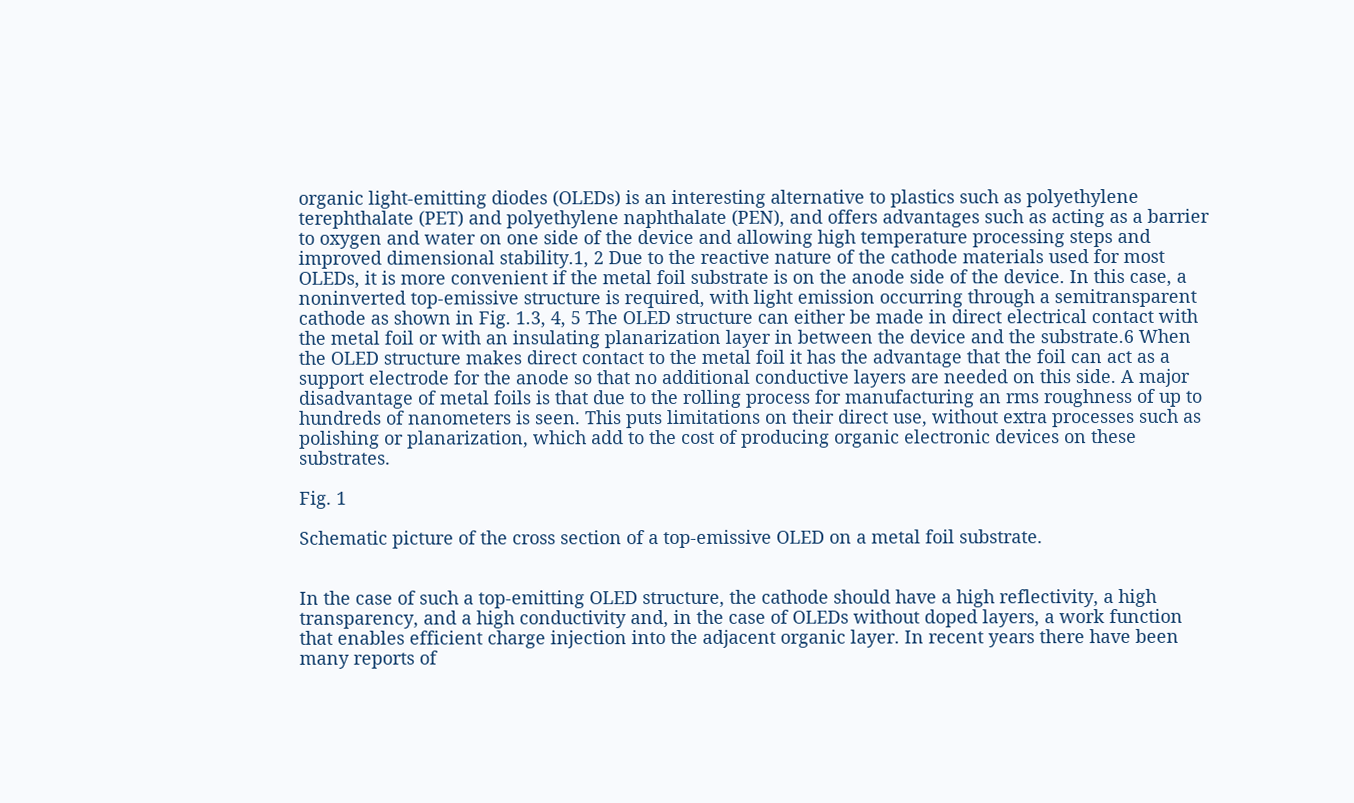organic light-emitting diodes (OLEDs) is an interesting alternative to plastics such as polyethylene terephthalate (PET) and polyethylene naphthalate (PEN), and offers advantages such as acting as a barrier to oxygen and water on one side of the device and allowing high temperature processing steps and improved dimensional stability.1, 2 Due to the reactive nature of the cathode materials used for most OLEDs, it is more convenient if the metal foil substrate is on the anode side of the device. In this case, a noninverted top-emissive structure is required, with light emission occurring through a semitransparent cathode as shown in Fig. 1.3, 4, 5 The OLED structure can either be made in direct electrical contact with the metal foil or with an insulating planarization layer in between the device and the substrate.6 When the OLED structure makes direct contact to the metal foil it has the advantage that the foil can act as a support electrode for the anode so that no additional conductive layers are needed on this side. A major disadvantage of metal foils is that due to the rolling process for manufacturing an rms roughness of up to hundreds of nanometers is seen. This puts limitations on their direct use, without extra processes such as polishing or planarization, which add to the cost of producing organic electronic devices on these substrates.

Fig. 1

Schematic picture of the cross section of a top-emissive OLED on a metal foil substrate.


In the case of such a top-emitting OLED structure, the cathode should have a high reflectivity, a high transparency, and a high conductivity and, in the case of OLEDs without doped layers, a work function that enables efficient charge injection into the adjacent organic layer. In recent years there have been many reports of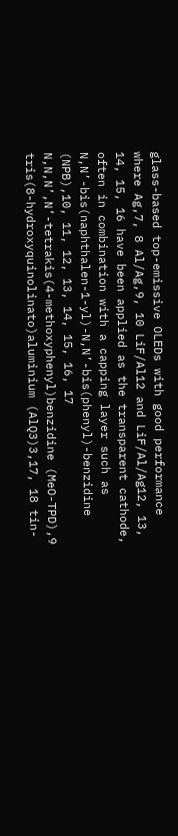glass-based top-emissive OLEDs with good performance where Ag,7, 8 Al/Ag,9, 10 LiF/Al12 and LiF/Al/Ag12, 13, 14, 15, 16 have been applied as the transparent cathode, often in combination with a capping layer such as N,N’-bis(naphthalen-1-yl)-N,N’-bis(phenyl)-benzidine (NPB),10, 11, 12, 13, 14, 15, 16, 17 N,N,N’,N’-tetrakis(4-methoxyphenyl)benzidine (MeO-TPD),9 tris(8-hydroxyquinolinato)aluminium (AlQ3)3,17, 18 tin-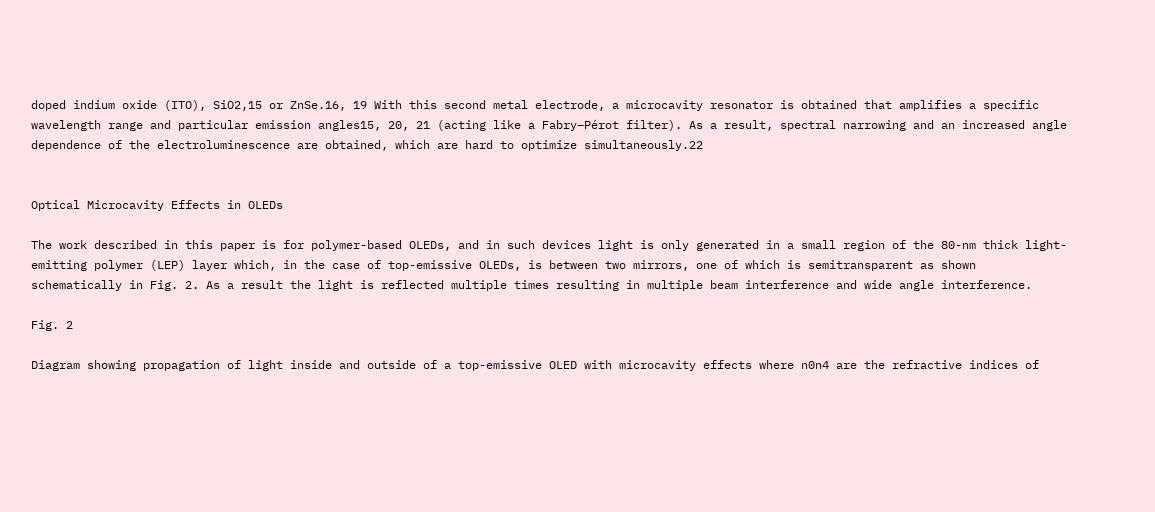doped indium oxide (ITO), SiO2,15 or ZnSe.16, 19 With this second metal electrode, a microcavity resonator is obtained that amplifies a specific wavelength range and particular emission angles15, 20, 21 (acting like a Fabry–Pérot filter). As a result, spectral narrowing and an increased angle dependence of the electroluminescence are obtained, which are hard to optimize simultaneously.22


Optical Microcavity Effects in OLEDs

The work described in this paper is for polymer-based OLEDs, and in such devices light is only generated in a small region of the 80-nm thick light-emitting polymer (LEP) layer which, in the case of top-emissive OLEDs, is between two mirrors, one of which is semitransparent as shown schematically in Fig. 2. As a result the light is reflected multiple times resulting in multiple beam interference and wide angle interference.

Fig. 2

Diagram showing propagation of light inside and outside of a top-emissive OLED with microcavity effects where n0n4 are the refractive indices of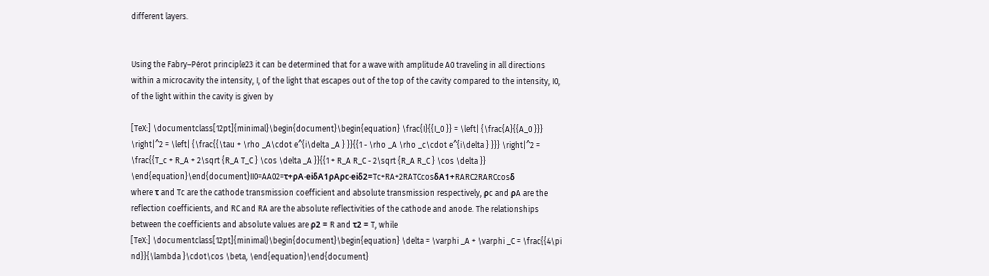different layers.


Using the Fabry–Pérot principle23 it can be determined that for a wave with amplitude A0 traveling in all directions within a microcavity the intensity, I, of the light that escapes out of the top of the cavity compared to the intensity, I0, of the light within the cavity is given by

[TeX:] \documentclass[12pt]{minimal}\begin{document}\begin{equation} \frac{I}{{I_0 }} = \left| {\frac{A}{{A_0 }}} \right|^2 = \left| {\frac{{\tau + \rho _A\cdot e^{i\delta _A } }}{{1 - \rho _A \rho _c\cdot e^{i\delta } }}} \right|^2 = \frac{{T_c + R_A + 2\sqrt {R_A T_C } \cos \delta _A }}{{1 + R_A R_C - 2\sqrt {R_A R_C } \cos \delta }} \end{equation}\end{document}II0=AA02=τ+ρA·eiδA1ρAρc·eiδ2=Tc+RA+2RATCcosδA1+RARC2RARCcosδ
where τ and Tc are the cathode transmission coefficient and absolute transmission respectively, ρc and ρA are the reflection coefficients, and RC and RA are the absolute reflectivities of the cathode and anode. The relationships between the coefficients and absolute values are ρ2 = R and τ2 = T, while
[TeX:] \documentclass[12pt]{minimal}\begin{document}\begin{equation} \delta = \varphi _A + \varphi _C = \frac{{4\pi nd}}{\lambda }\cdot\cos \beta, \end{equation}\end{document}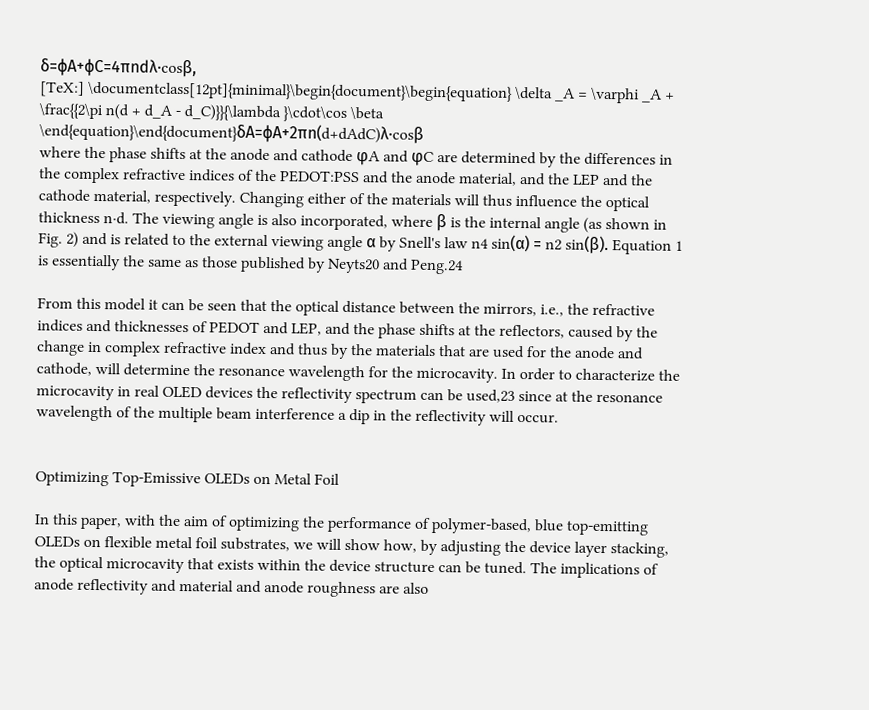δ=ϕA+ϕC=4πndλ·cosβ,
[TeX:] \documentclass[12pt]{minimal}\begin{document}\begin{equation} \delta _A = \varphi _A + \frac{{2\pi n(d + d_A - d_C)}}{\lambda }\cdot\cos \beta \end{equation}\end{document}δA=ϕA+2πn(d+dAdC)λ·cosβ
where the phase shifts at the anode and cathode φA and φC are determined by the differences in the complex refractive indices of the PEDOT:PSS and the anode material, and the LEP and the cathode material, respectively. Changing either of the materials will thus influence the optical thickness n·d. The viewing angle is also incorporated, where β is the internal angle (as shown in Fig. 2) and is related to the external viewing angle α by Snell's law n4 sin(α) = n2 sin(β). Equation 1 is essentially the same as those published by Neyts20 and Peng.24

From this model it can be seen that the optical distance between the mirrors, i.e., the refractive indices and thicknesses of PEDOT and LEP, and the phase shifts at the reflectors, caused by the change in complex refractive index and thus by the materials that are used for the anode and cathode, will determine the resonance wavelength for the microcavity. In order to characterize the microcavity in real OLED devices the reflectivity spectrum can be used,23 since at the resonance wavelength of the multiple beam interference a dip in the reflectivity will occur.


Optimizing Top-Emissive OLEDs on Metal Foil

In this paper, with the aim of optimizing the performance of polymer-based, blue top-emitting OLEDs on flexible metal foil substrates, we will show how, by adjusting the device layer stacking, the optical microcavity that exists within the device structure can be tuned. The implications of anode reflectivity and material and anode roughness are also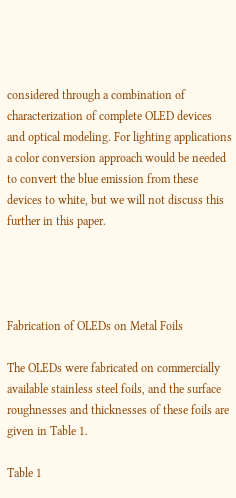considered through a combination of characterization of complete OLED devices and optical modeling. For lighting applications a color conversion approach would be needed to convert the blue emission from these devices to white, but we will not discuss this further in this paper.




Fabrication of OLEDs on Metal Foils

The OLEDs were fabricated on commercially available stainless steel foils, and the surface roughnesses and thicknesses of these foils are given in Table 1.

Table 1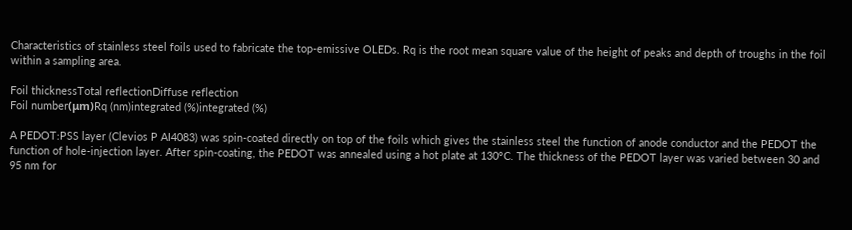Characteristics of stainless steel foils used to fabricate the top-emissive OLEDs. Rq is the root mean square value of the height of peaks and depth of troughs in the foil within a sampling area.

Foil thicknessTotal reflectionDiffuse reflection
Foil number(μm)Rq (nm)integrated (%)integrated (%)

A PEDOT:PSS layer (Clevios P AI4083) was spin-coated directly on top of the foils which gives the stainless steel the function of anode conductor and the PEDOT the function of hole-injection layer. After spin-coating, the PEDOT was annealed using a hot plate at 130°C. The thickness of the PEDOT layer was varied between 30 and 95 nm for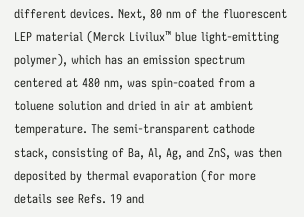different devices. Next, 80 nm of the fluorescent LEP material (Merck Livilux™ blue light-emitting polymer), which has an emission spectrum centered at 480 nm, was spin-coated from a toluene solution and dried in air at ambient temperature. The semi-transparent cathode stack, consisting of Ba, Al, Ag, and ZnS, was then deposited by thermal evaporation (for more details see Refs. 19 and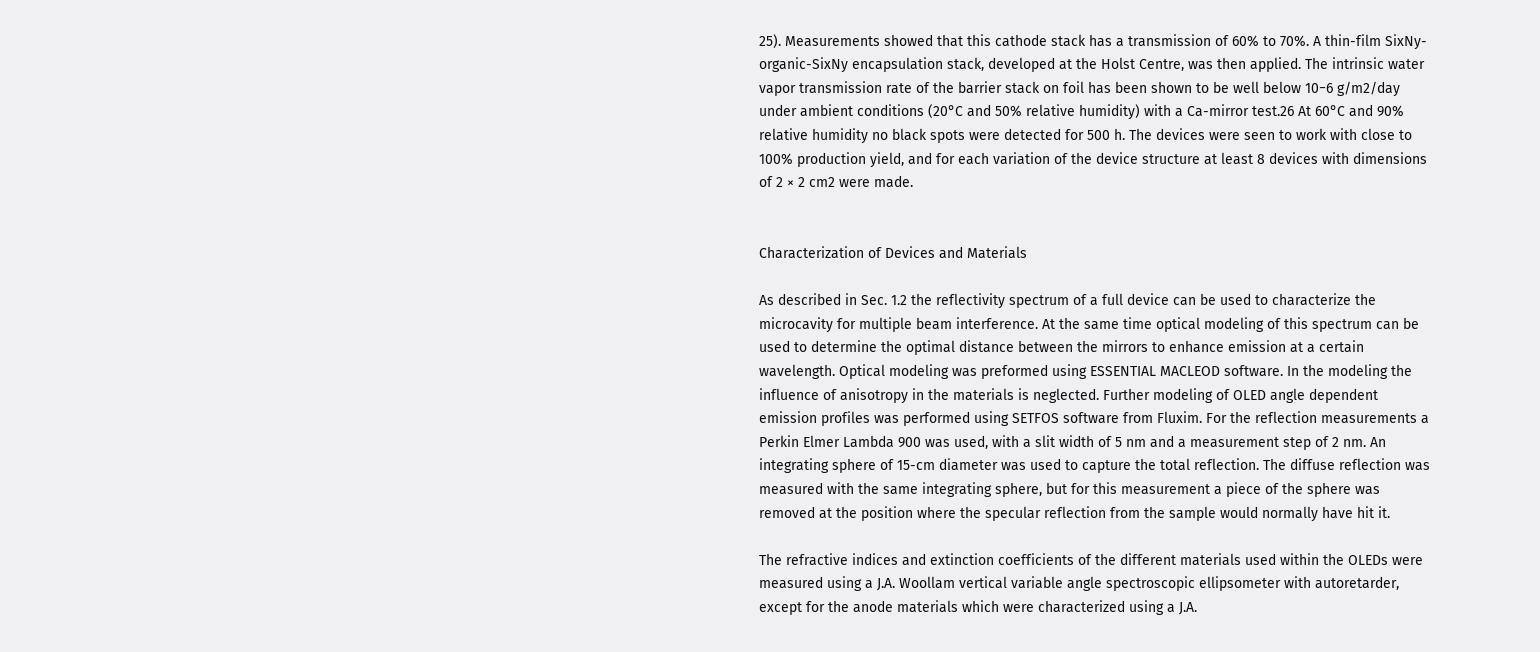25). Measurements showed that this cathode stack has a transmission of 60% to 70%. A thin-film SixNy-organic-SixNy encapsulation stack, developed at the Holst Centre, was then applied. The intrinsic water vapor transmission rate of the barrier stack on foil has been shown to be well below 10−6 g/m2/day under ambient conditions (20°C and 50% relative humidity) with a Ca-mirror test.26 At 60°C and 90% relative humidity no black spots were detected for 500 h. The devices were seen to work with close to 100% production yield, and for each variation of the device structure at least 8 devices with dimensions of 2 × 2 cm2 were made.


Characterization of Devices and Materials

As described in Sec. 1.2 the reflectivity spectrum of a full device can be used to characterize the microcavity for multiple beam interference. At the same time optical modeling of this spectrum can be used to determine the optimal distance between the mirrors to enhance emission at a certain wavelength. Optical modeling was preformed using ESSENTIAL MACLEOD software. In the modeling the influence of anisotropy in the materials is neglected. Further modeling of OLED angle dependent emission profiles was performed using SETFOS software from Fluxim. For the reflection measurements a Perkin Elmer Lambda 900 was used, with a slit width of 5 nm and a measurement step of 2 nm. An integrating sphere of 15-cm diameter was used to capture the total reflection. The diffuse reflection was measured with the same integrating sphere, but for this measurement a piece of the sphere was removed at the position where the specular reflection from the sample would normally have hit it.

The refractive indices and extinction coefficients of the different materials used within the OLEDs were measured using a J.A. Woollam vertical variable angle spectroscopic ellipsometer with autoretarder, except for the anode materials which were characterized using a J.A.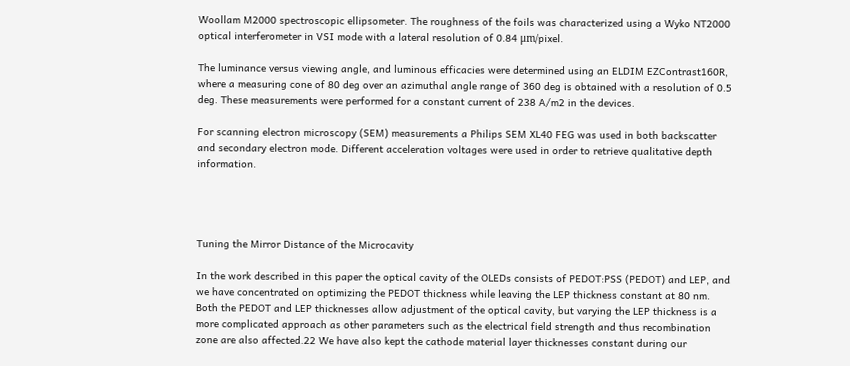Woollam M2000 spectroscopic ellipsometer. The roughness of the foils was characterized using a Wyko NT2000 optical interferometer in VSI mode with a lateral resolution of 0.84 μm/pixel.

The luminance versus viewing angle, and luminous efficacies were determined using an ELDIM EZContrast160R, where a measuring cone of 80 deg over an azimuthal angle range of 360 deg is obtained with a resolution of 0.5 deg. These measurements were performed for a constant current of 238 A/m2 in the devices.

For scanning electron microscopy (SEM) measurements a Philips SEM XL40 FEG was used in both backscatter and secondary electron mode. Different acceleration voltages were used in order to retrieve qualitative depth information.




Tuning the Mirror Distance of the Microcavity

In the work described in this paper the optical cavity of the OLEDs consists of PEDOT:PSS (PEDOT) and LEP, and we have concentrated on optimizing the PEDOT thickness while leaving the LEP thickness constant at 80 nm. Both the PEDOT and LEP thicknesses allow adjustment of the optical cavity, but varying the LEP thickness is a more complicated approach as other parameters such as the electrical field strength and thus recombination zone are also affected.22 We have also kept the cathode material layer thicknesses constant during our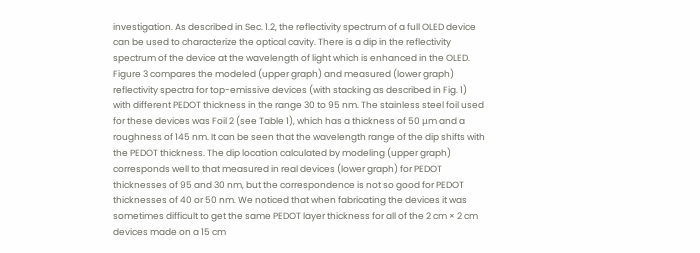investigation. As described in Sec. 1.2, the reflectivity spectrum of a full OLED device can be used to characterize the optical cavity. There is a dip in the reflectivity spectrum of the device at the wavelength of light which is enhanced in the OLED. Figure 3 compares the modeled (upper graph) and measured (lower graph) reflectivity spectra for top-emissive devices (with stacking as described in Fig. 1) with different PEDOT thickness in the range 30 to 95 nm. The stainless steel foil used for these devices was Foil 2 (see Table 1), which has a thickness of 50 μm and a roughness of 145 nm. It can be seen that the wavelength range of the dip shifts with the PEDOT thickness. The dip location calculated by modeling (upper graph) corresponds well to that measured in real devices (lower graph) for PEDOT thicknesses of 95 and 30 nm, but the correspondence is not so good for PEDOT thicknesses of 40 or 50 nm. We noticed that when fabricating the devices it was sometimes difficult to get the same PEDOT layer thickness for all of the 2 cm × 2 cm devices made on a 15 cm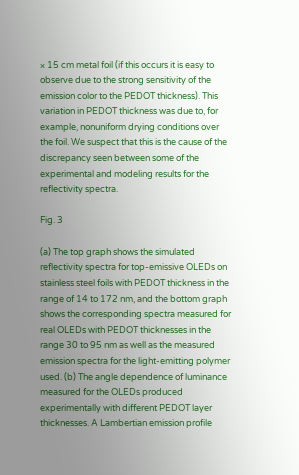× 15 cm metal foil (if this occurs it is easy to observe due to the strong sensitivity of the emission color to the PEDOT thickness). This variation in PEDOT thickness was due to, for example, nonuniform drying conditions over the foil. We suspect that this is the cause of the discrepancy seen between some of the experimental and modeling results for the reflectivity spectra.

Fig. 3

(a) The top graph shows the simulated reflectivity spectra for top-emissive OLEDs on stainless steel foils with PEDOT thickness in the range of 14 to 172 nm, and the bottom graph shows the corresponding spectra measured for real OLEDs with PEDOT thicknesses in the range 30 to 95 nm as well as the measured emission spectra for the light-emitting polymer used. (b) The angle dependence of luminance measured for the OLEDs produced experimentally with different PEDOT layer thicknesses. A Lambertian emission profile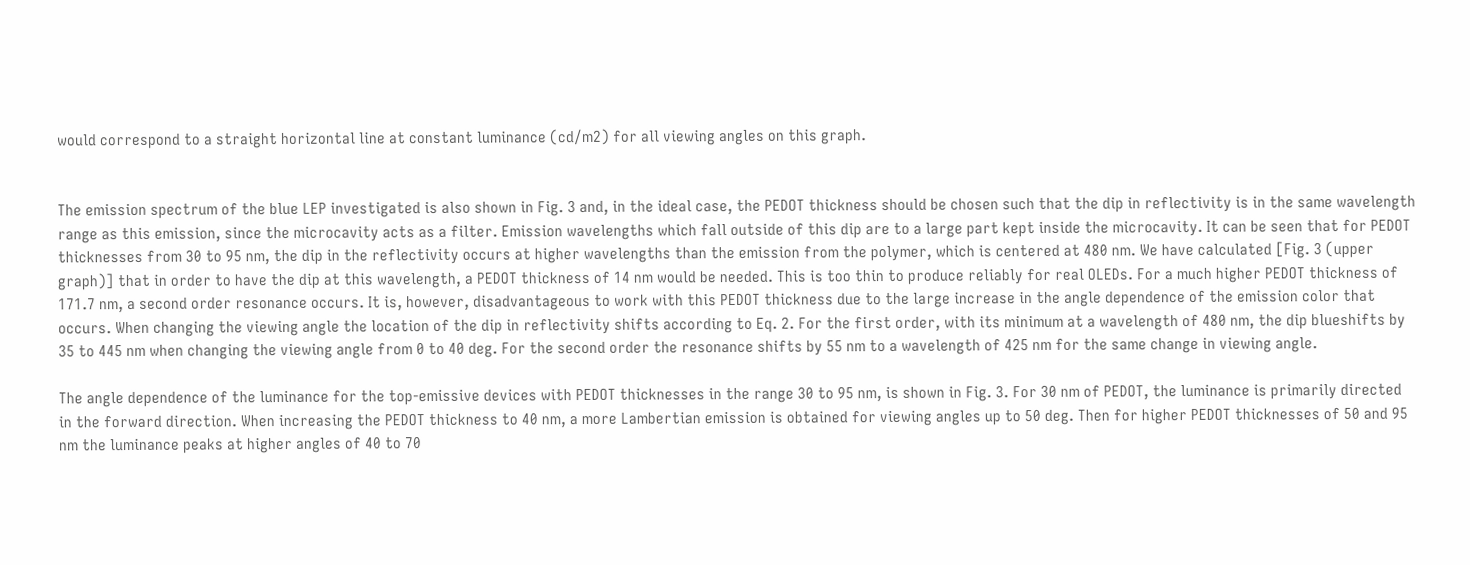would correspond to a straight horizontal line at constant luminance (cd/m2) for all viewing angles on this graph.


The emission spectrum of the blue LEP investigated is also shown in Fig. 3 and, in the ideal case, the PEDOT thickness should be chosen such that the dip in reflectivity is in the same wavelength range as this emission, since the microcavity acts as a filter. Emission wavelengths which fall outside of this dip are to a large part kept inside the microcavity. It can be seen that for PEDOT thicknesses from 30 to 95 nm, the dip in the reflectivity occurs at higher wavelengths than the emission from the polymer, which is centered at 480 nm. We have calculated [Fig. 3 (upper graph)] that in order to have the dip at this wavelength, a PEDOT thickness of 14 nm would be needed. This is too thin to produce reliably for real OLEDs. For a much higher PEDOT thickness of 171.7 nm, a second order resonance occurs. It is, however, disadvantageous to work with this PEDOT thickness due to the large increase in the angle dependence of the emission color that occurs. When changing the viewing angle the location of the dip in reflectivity shifts according to Eq. 2. For the first order, with its minimum at a wavelength of 480 nm, the dip blueshifts by 35 to 445 nm when changing the viewing angle from 0 to 40 deg. For the second order the resonance shifts by 55 nm to a wavelength of 425 nm for the same change in viewing angle.

The angle dependence of the luminance for the top-emissive devices with PEDOT thicknesses in the range 30 to 95 nm, is shown in Fig. 3. For 30 nm of PEDOT, the luminance is primarily directed in the forward direction. When increasing the PEDOT thickness to 40 nm, a more Lambertian emission is obtained for viewing angles up to 50 deg. Then for higher PEDOT thicknesses of 50 and 95 nm the luminance peaks at higher angles of 40 to 70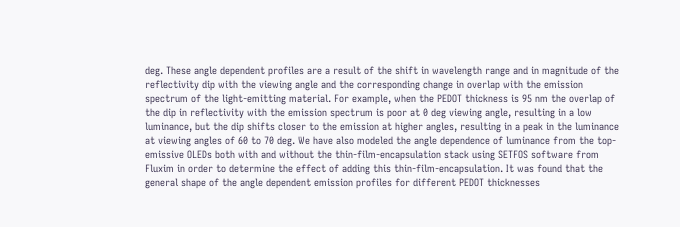deg. These angle dependent profiles are a result of the shift in wavelength range and in magnitude of the reflectivity dip with the viewing angle and the corresponding change in overlap with the emission spectrum of the light-emitting material. For example, when the PEDOT thickness is 95 nm the overlap of the dip in reflectivity with the emission spectrum is poor at 0 deg viewing angle, resulting in a low luminance, but the dip shifts closer to the emission at higher angles, resulting in a peak in the luminance at viewing angles of 60 to 70 deg. We have also modeled the angle dependence of luminance from the top-emissive OLEDs both with and without the thin-film-encapsulation stack using SETFOS software from Fluxim in order to determine the effect of adding this thin-film-encapsulation. It was found that the general shape of the angle dependent emission profiles for different PEDOT thicknesses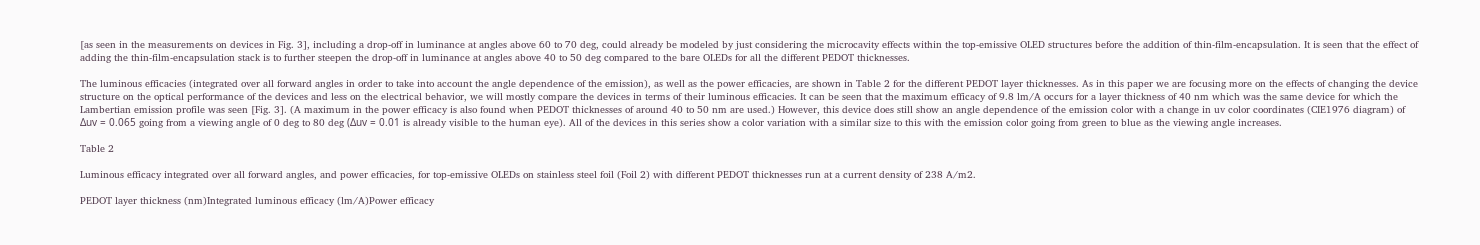[as seen in the measurements on devices in Fig. 3], including a drop-off in luminance at angles above 60 to 70 deg, could already be modeled by just considering the microcavity effects within the top-emissive OLED structures before the addition of thin-film-encapsulation. It is seen that the effect of adding the thin-film-encapsulation stack is to further steepen the drop-off in luminance at angles above 40 to 50 deg compared to the bare OLEDs for all the different PEDOT thicknesses.

The luminous efficacies (integrated over all forward angles in order to take into account the angle dependence of the emission), as well as the power efficacies, are shown in Table 2 for the different PEDOT layer thicknesses. As in this paper we are focusing more on the effects of changing the device structure on the optical performance of the devices and less on the electrical behavior, we will mostly compare the devices in terms of their luminous efficacies. It can be seen that the maximum efficacy of 9.8 lm/A occurs for a layer thickness of 40 nm which was the same device for which the Lambertian emission profile was seen [Fig. 3]. (A maximum in the power efficacy is also found when PEDOT thicknesses of around 40 to 50 nm are used.) However, this device does still show an angle dependence of the emission color with a change in uv color coordinates (CIE1976 diagram) of Δuv = 0.065 going from a viewing angle of 0 deg to 80 deg (Δuv = 0.01 is already visible to the human eye). All of the devices in this series show a color variation with a similar size to this with the emission color going from green to blue as the viewing angle increases.

Table 2

Luminous efficacy integrated over all forward angles, and power efficacies, for top-emissive OLEDs on stainless steel foil (Foil 2) with different PEDOT thicknesses run at a current density of 238 A/m2.

PEDOT layer thickness (nm)Integrated luminous efficacy (lm/A)Power efficacy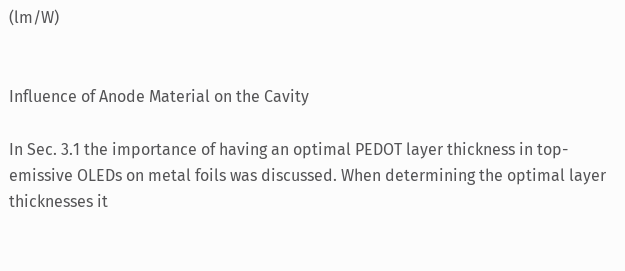(lm/W)


Influence of Anode Material on the Cavity

In Sec. 3.1 the importance of having an optimal PEDOT layer thickness in top-emissive OLEDs on metal foils was discussed. When determining the optimal layer thicknesses it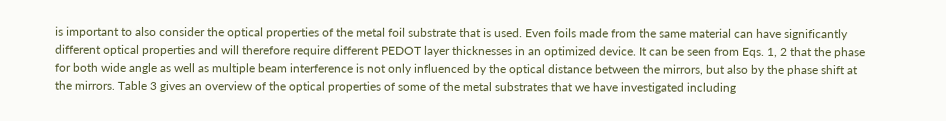is important to also consider the optical properties of the metal foil substrate that is used. Even foils made from the same material can have significantly different optical properties and will therefore require different PEDOT layer thicknesses in an optimized device. It can be seen from Eqs. 1, 2 that the phase for both wide angle as well as multiple beam interference is not only influenced by the optical distance between the mirrors, but also by the phase shift at the mirrors. Table 3 gives an overview of the optical properties of some of the metal substrates that we have investigated including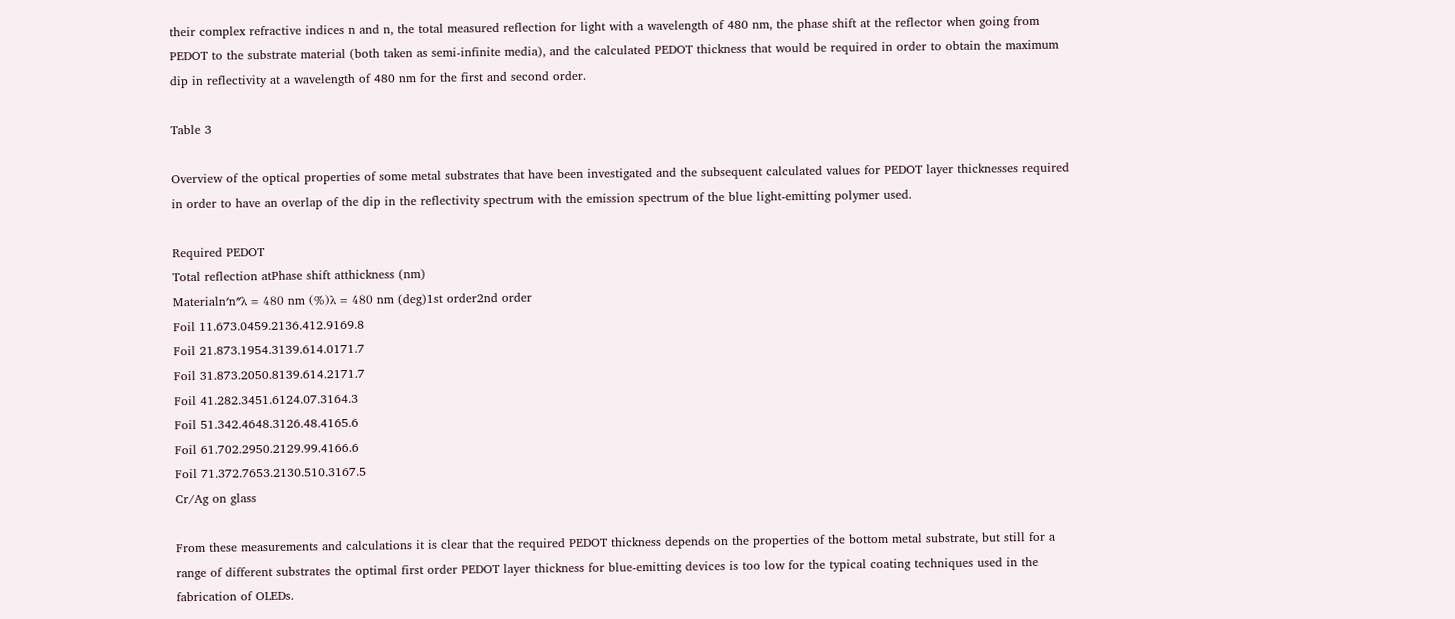their complex refractive indices n and n, the total measured reflection for light with a wavelength of 480 nm, the phase shift at the reflector when going from PEDOT to the substrate material (both taken as semi-infinite media), and the calculated PEDOT thickness that would be required in order to obtain the maximum dip in reflectivity at a wavelength of 480 nm for the first and second order.

Table 3

Overview of the optical properties of some metal substrates that have been investigated and the subsequent calculated values for PEDOT layer thicknesses required in order to have an overlap of the dip in the reflectivity spectrum with the emission spectrum of the blue light-emitting polymer used.

Required PEDOT
Total reflection atPhase shift atthickness (nm)
Materialn′n″λ = 480 nm (%)λ = 480 nm (deg)1st order2nd order
Foil 11.673.0459.2136.412.9169.8
Foil 21.873.1954.3139.614.0171.7
Foil 31.873.2050.8139.614.2171.7
Foil 41.282.3451.6124.07.3164.3
Foil 51.342.4648.3126.48.4165.6
Foil 61.702.2950.2129.99.4166.6
Foil 71.372.7653.2130.510.3167.5
Cr/Ag on glass

From these measurements and calculations it is clear that the required PEDOT thickness depends on the properties of the bottom metal substrate, but still for a range of different substrates the optimal first order PEDOT layer thickness for blue-emitting devices is too low for the typical coating techniques used in the fabrication of OLEDs.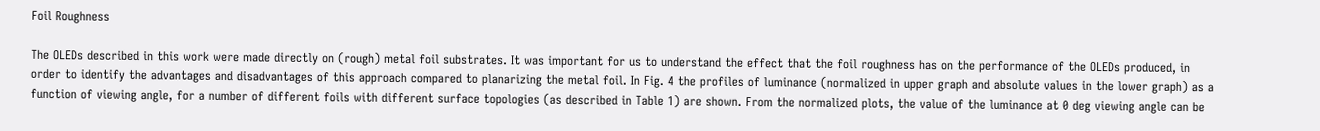Foil Roughness

The OLEDs described in this work were made directly on (rough) metal foil substrates. It was important for us to understand the effect that the foil roughness has on the performance of the OLEDs produced, in order to identify the advantages and disadvantages of this approach compared to planarizing the metal foil. In Fig. 4 the profiles of luminance (normalized in upper graph and absolute values in the lower graph) as a function of viewing angle, for a number of different foils with different surface topologies (as described in Table 1) are shown. From the normalized plots, the value of the luminance at 0 deg viewing angle can be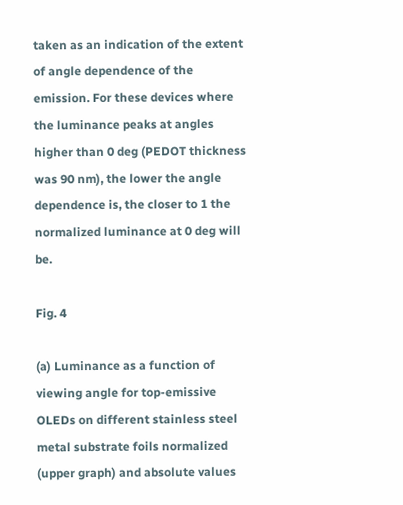taken as an indication of the extent of angle dependence of the emission. For these devices where the luminance peaks at angles higher than 0 deg (PEDOT thickness was 90 nm), the lower the angle dependence is, the closer to 1 the normalized luminance at 0 deg will be.

Fig. 4

(a) Luminance as a function of viewing angle for top-emissive OLEDs on different stainless steel metal substrate foils normalized (upper graph) and absolute values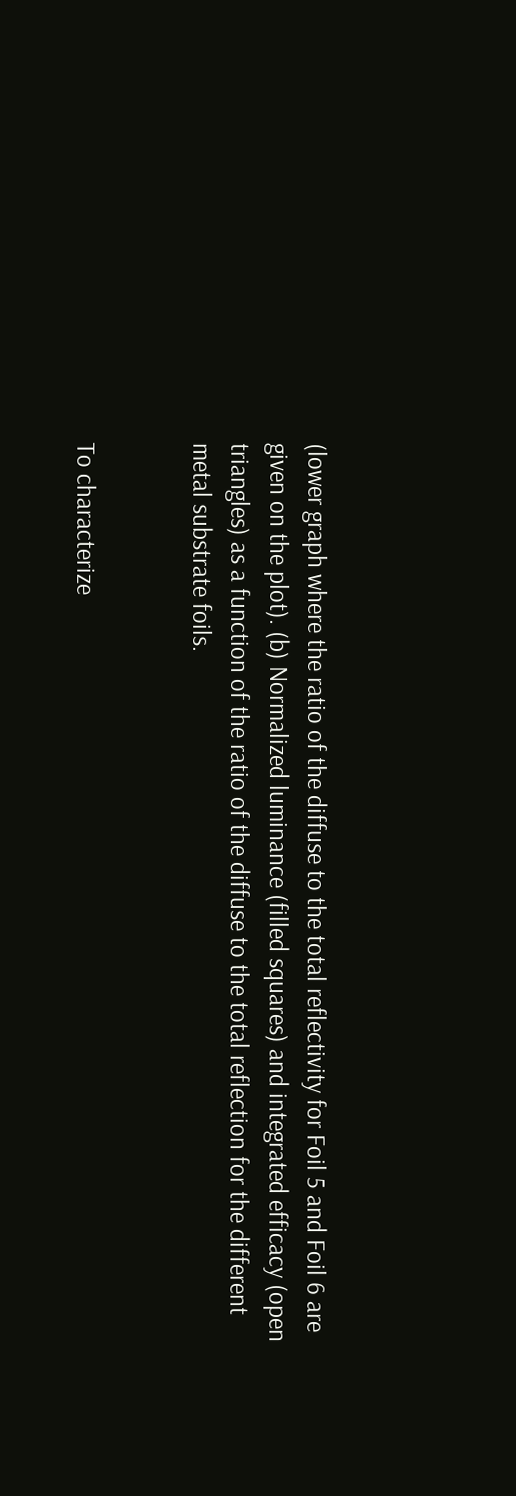(lower graph where the ratio of the diffuse to the total reflectivity for Foil 5 and Foil 6 are given on the plot). (b) Normalized luminance (filled squares) and integrated efficacy (open triangles) as a function of the ratio of the diffuse to the total reflection for the different metal substrate foils.


To characterize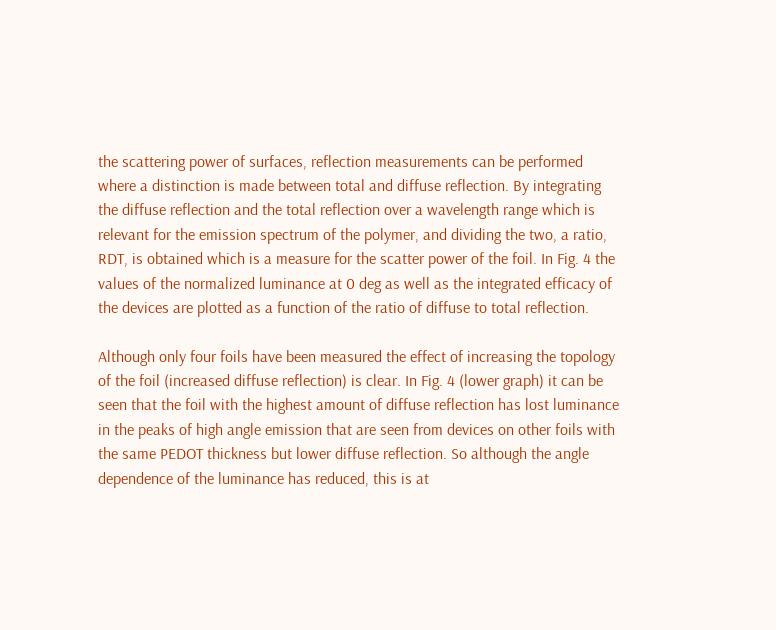the scattering power of surfaces, reflection measurements can be performed where a distinction is made between total and diffuse reflection. By integrating the diffuse reflection and the total reflection over a wavelength range which is relevant for the emission spectrum of the polymer, and dividing the two, a ratio, RDT, is obtained which is a measure for the scatter power of the foil. In Fig. 4 the values of the normalized luminance at 0 deg as well as the integrated efficacy of the devices are plotted as a function of the ratio of diffuse to total reflection.

Although only four foils have been measured the effect of increasing the topology of the foil (increased diffuse reflection) is clear. In Fig. 4 (lower graph) it can be seen that the foil with the highest amount of diffuse reflection has lost luminance in the peaks of high angle emission that are seen from devices on other foils with the same PEDOT thickness but lower diffuse reflection. So although the angle dependence of the luminance has reduced, this is at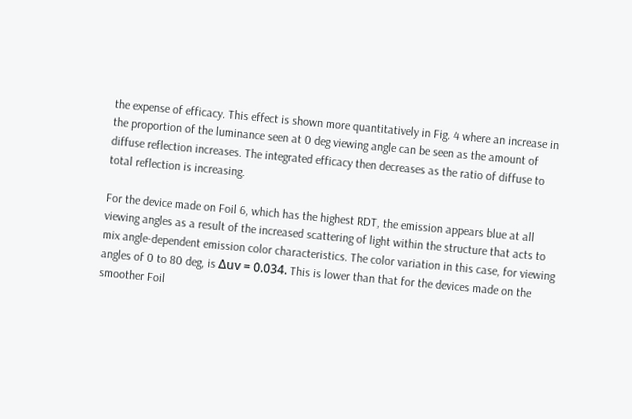the expense of efficacy. This effect is shown more quantitatively in Fig. 4 where an increase in the proportion of the luminance seen at 0 deg viewing angle can be seen as the amount of diffuse reflection increases. The integrated efficacy then decreases as the ratio of diffuse to total reflection is increasing.

For the device made on Foil 6, which has the highest RDT, the emission appears blue at all viewing angles as a result of the increased scattering of light within the structure that acts to mix angle-dependent emission color characteristics. The color variation in this case, for viewing angles of 0 to 80 deg, is Δuv = 0.034. This is lower than that for the devices made on the smoother Foil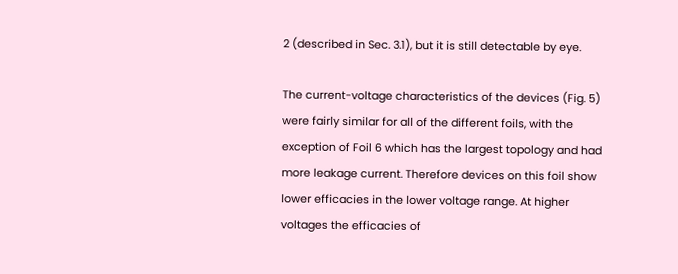2 (described in Sec. 3.1), but it is still detectable by eye.

The current-voltage characteristics of the devices (Fig. 5) were fairly similar for all of the different foils, with the exception of Foil 6 which has the largest topology and had more leakage current. Therefore devices on this foil show lower efficacies in the lower voltage range. At higher voltages the efficacies of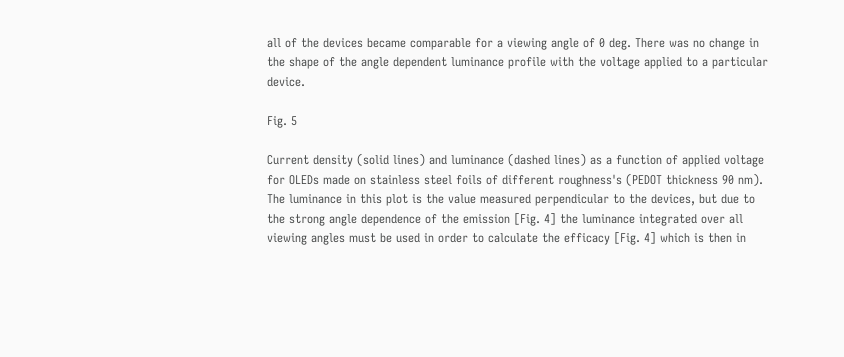all of the devices became comparable for a viewing angle of 0 deg. There was no change in the shape of the angle dependent luminance profile with the voltage applied to a particular device.

Fig. 5

Current density (solid lines) and luminance (dashed lines) as a function of applied voltage for OLEDs made on stainless steel foils of different roughness's (PEDOT thickness 90 nm). The luminance in this plot is the value measured perpendicular to the devices, but due to the strong angle dependence of the emission [Fig. 4] the luminance integrated over all viewing angles must be used in order to calculate the efficacy [Fig. 4] which is then in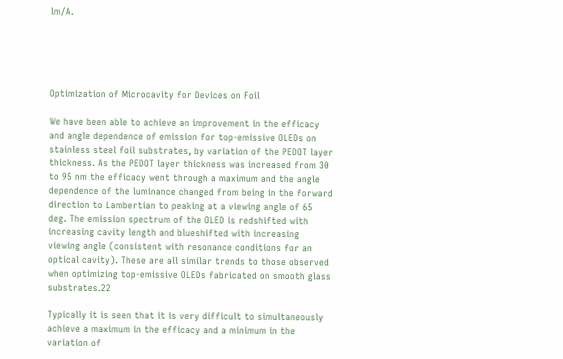lm/A.





Optimization of Microcavity for Devices on Foil

We have been able to achieve an improvement in the efficacy and angle dependence of emission for top-emissive OLEDs on stainless steel foil substrates, by variation of the PEDOT layer thickness. As the PEDOT layer thickness was increased from 30 to 95 nm the efficacy went through a maximum and the angle dependence of the luminance changed from being in the forward direction to Lambertian to peaking at a viewing angle of 65 deg. The emission spectrum of the OLED is redshifted with increasing cavity length and blueshifted with increasing viewing angle (consistent with resonance conditions for an optical cavity). These are all similar trends to those observed when optimizing top-emissive OLEDs fabricated on smooth glass substrates.22

Typically it is seen that it is very difficult to simultaneously achieve a maximum in the efficacy and a minimum in the variation of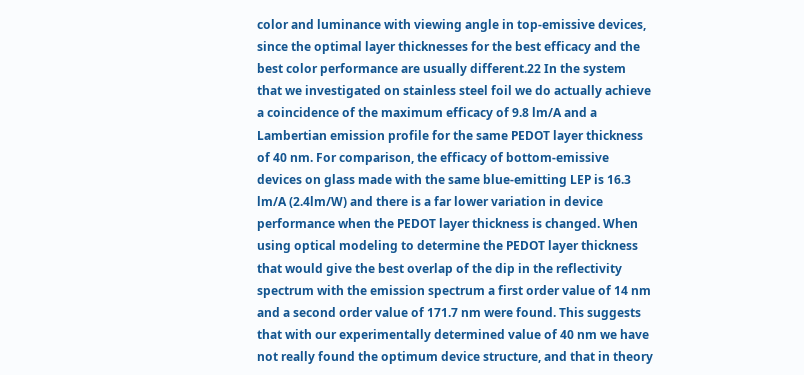color and luminance with viewing angle in top-emissive devices, since the optimal layer thicknesses for the best efficacy and the best color performance are usually different.22 In the system that we investigated on stainless steel foil we do actually achieve a coincidence of the maximum efficacy of 9.8 lm/A and a Lambertian emission profile for the same PEDOT layer thickness of 40 nm. For comparison, the efficacy of bottom-emissive devices on glass made with the same blue-emitting LEP is 16.3 lm/A (2.4lm/W) and there is a far lower variation in device performance when the PEDOT layer thickness is changed. When using optical modeling to determine the PEDOT layer thickness that would give the best overlap of the dip in the reflectivity spectrum with the emission spectrum a first order value of 14 nm and a second order value of 171.7 nm were found. This suggests that with our experimentally determined value of 40 nm we have not really found the optimum device structure, and that in theory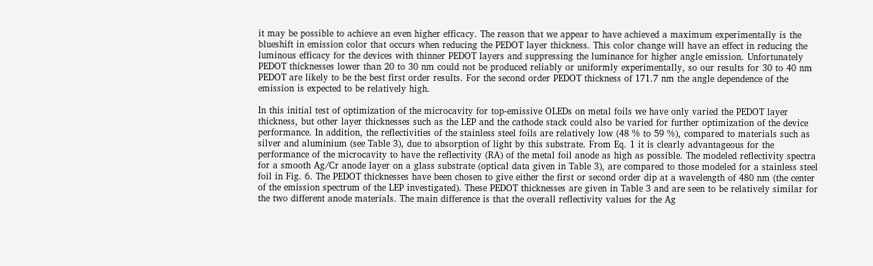it may be possible to achieve an even higher efficacy. The reason that we appear to have achieved a maximum experimentally is the blueshift in emission color that occurs when reducing the PEDOT layer thickness. This color change will have an effect in reducing the luminous efficacy for the devices with thinner PEDOT layers and suppressing the luminance for higher angle emission. Unfortunately PEDOT thicknesses lower than 20 to 30 nm could not be produced reliably or uniformly experimentally, so our results for 30 to 40 nm PEDOT are likely to be the best first order results. For the second order PEDOT thickness of 171.7 nm the angle dependence of the emission is expected to be relatively high.

In this initial test of optimization of the microcavity for top-emissive OLEDs on metal foils we have only varied the PEDOT layer thickness, but other layer thicknesses such as the LEP and the cathode stack could also be varied for further optimization of the device performance. In addition, the reflectivities of the stainless steel foils are relatively low (48 % to 59 %), compared to materials such as silver and aluminium (see Table 3), due to absorption of light by this substrate. From Eq. 1 it is clearly advantageous for the performance of the microcavity to have the reflectivity (RA) of the metal foil anode as high as possible. The modeled reflectivity spectra for a smooth Ag/Cr anode layer on a glass substrate (optical data given in Table 3), are compared to those modeled for a stainless steel foil in Fig. 6. The PEDOT thicknesses have been chosen to give either the first or second order dip at a wavelength of 480 nm (the center of the emission spectrum of the LEP investigated). These PEDOT thicknesses are given in Table 3 and are seen to be relatively similar for the two different anode materials. The main difference is that the overall reflectivity values for the Ag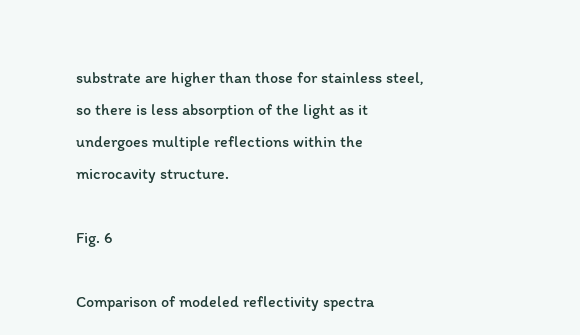substrate are higher than those for stainless steel, so there is less absorption of the light as it undergoes multiple reflections within the microcavity structure.

Fig. 6

Comparison of modeled reflectivity spectra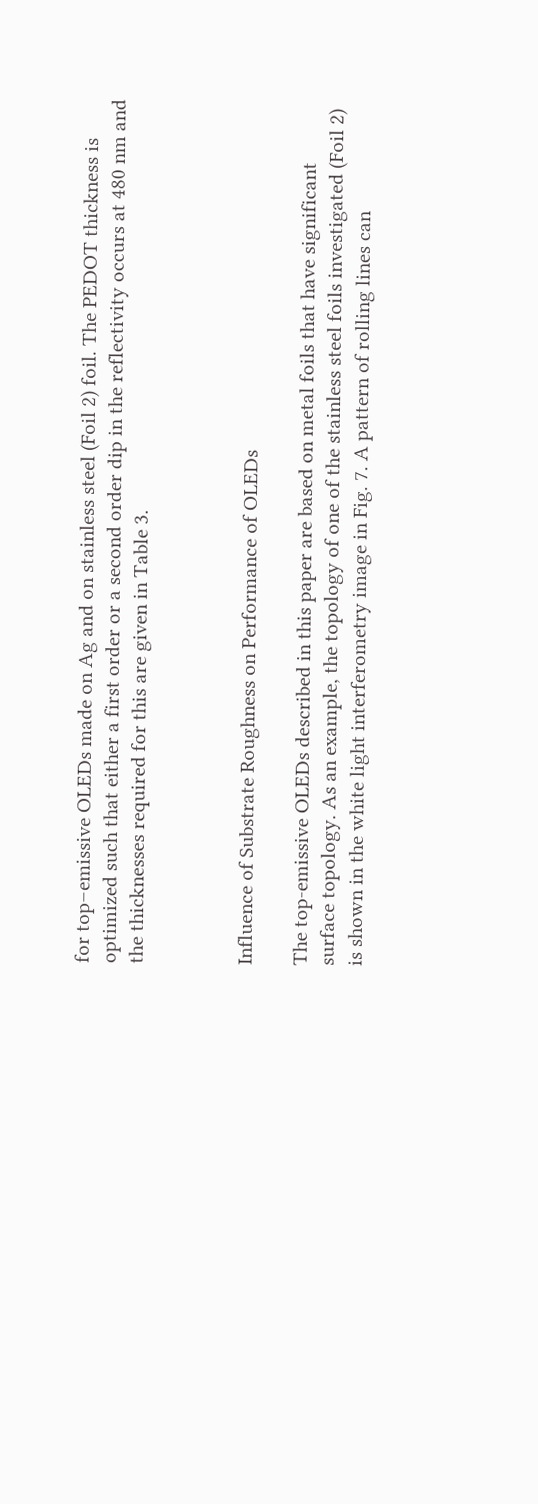for top–emissive OLEDs made on Ag and on stainless steel (Foil 2) foil. The PEDOT thickness is optimized such that either a first order or a second order dip in the reflectivity occurs at 480 nm and the thicknesses required for this are given in Table 3.



Influence of Substrate Roughness on Performance of OLEDs

The top-emissive OLEDs described in this paper are based on metal foils that have significant surface topology. As an example, the topology of one of the stainless steel foils investigated (Foil 2) is shown in the white light interferometry image in Fig. 7. A pattern of rolling lines can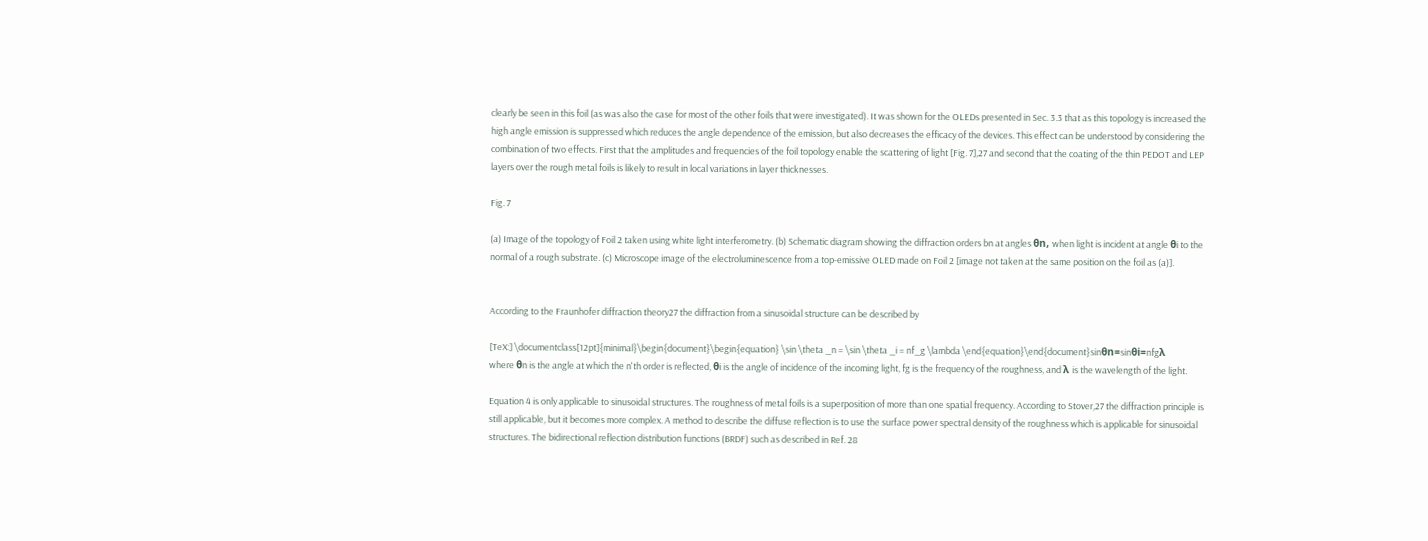clearly be seen in this foil (as was also the case for most of the other foils that were investigated). It was shown for the OLEDs presented in Sec. 3.3 that as this topology is increased the high angle emission is suppressed which reduces the angle dependence of the emission, but also decreases the efficacy of the devices. This effect can be understood by considering the combination of two effects. First that the amplitudes and frequencies of the foil topology enable the scattering of light [Fig. 7],27 and second that the coating of the thin PEDOT and LEP layers over the rough metal foils is likely to result in local variations in layer thicknesses.

Fig. 7

(a) Image of the topology of Foil 2 taken using white light interferometry. (b) Schematic diagram showing the diffraction orders bn at angles θn, when light is incident at angle θi to the normal of a rough substrate. (c) Microscope image of the electroluminescence from a top-emissive OLED made on Foil 2 [image not taken at the same position on the foil as (a)].


According to the Fraunhofer diffraction theory27 the diffraction from a sinusoidal structure can be described by

[TeX:] \documentclass[12pt]{minimal}\begin{document}\begin{equation} \sin \theta _n = \sin \theta _i = nf_g \lambda \end{equation}\end{document}sinθn=sinθi=nfgλ
where θn is the angle at which the n'th order is reflected, θi is the angle of incidence of the incoming light, fg is the frequency of the roughness, and λ is the wavelength of the light.

Equation 4 is only applicable to sinusoidal structures. The roughness of metal foils is a superposition of more than one spatial frequency. According to Stover,27 the diffraction principle is still applicable, but it becomes more complex. A method to describe the diffuse reflection is to use the surface power spectral density of the roughness which is applicable for sinusoidal structures. The bidirectional reflection distribution functions (BRDF) such as described in Ref. 28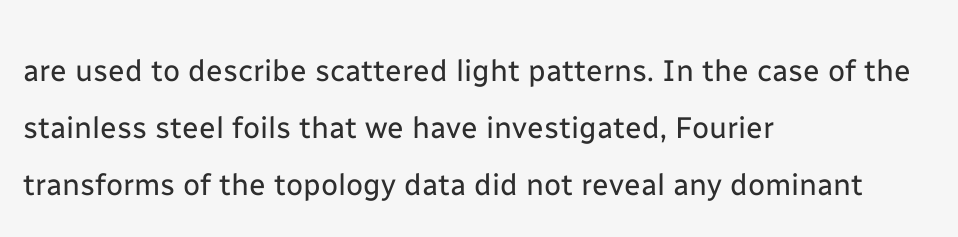are used to describe scattered light patterns. In the case of the stainless steel foils that we have investigated, Fourier transforms of the topology data did not reveal any dominant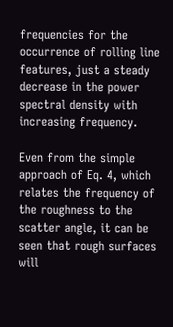frequencies for the occurrence of rolling line features, just a steady decrease in the power spectral density with increasing frequency.

Even from the simple approach of Eq. 4, which relates the frequency of the roughness to the scatter angle, it can be seen that rough surfaces will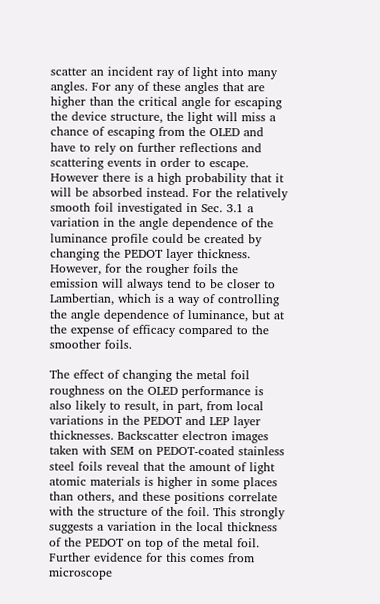scatter an incident ray of light into many angles. For any of these angles that are higher than the critical angle for escaping the device structure, the light will miss a chance of escaping from the OLED and have to rely on further reflections and scattering events in order to escape. However there is a high probability that it will be absorbed instead. For the relatively smooth foil investigated in Sec. 3.1 a variation in the angle dependence of the luminance profile could be created by changing the PEDOT layer thickness. However, for the rougher foils the emission will always tend to be closer to Lambertian, which is a way of controlling the angle dependence of luminance, but at the expense of efficacy compared to the smoother foils.

The effect of changing the metal foil roughness on the OLED performance is also likely to result, in part, from local variations in the PEDOT and LEP layer thicknesses. Backscatter electron images taken with SEM on PEDOT-coated stainless steel foils reveal that the amount of light atomic materials is higher in some places than others, and these positions correlate with the structure of the foil. This strongly suggests a variation in the local thickness of the PEDOT on top of the metal foil. Further evidence for this comes from microscope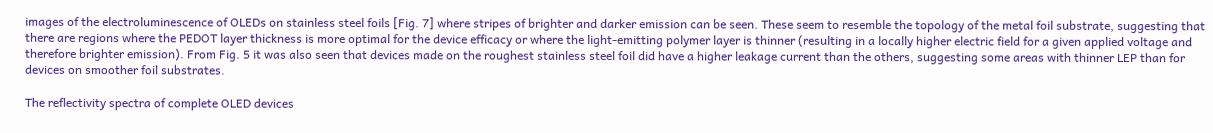images of the electroluminescence of OLEDs on stainless steel foils [Fig. 7] where stripes of brighter and darker emission can be seen. These seem to resemble the topology of the metal foil substrate, suggesting that there are regions where the PEDOT layer thickness is more optimal for the device efficacy or where the light-emitting polymer layer is thinner (resulting in a locally higher electric field for a given applied voltage and therefore brighter emission). From Fig. 5 it was also seen that devices made on the roughest stainless steel foil did have a higher leakage current than the others, suggesting some areas with thinner LEP than for devices on smoother foil substrates.

The reflectivity spectra of complete OLED devices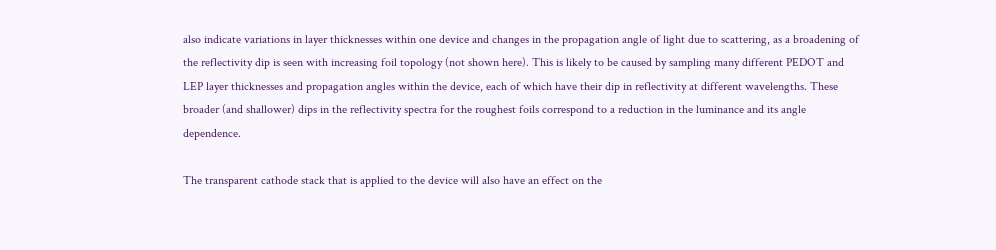also indicate variations in layer thicknesses within one device and changes in the propagation angle of light due to scattering, as a broadening of the reflectivity dip is seen with increasing foil topology (not shown here). This is likely to be caused by sampling many different PEDOT and LEP layer thicknesses and propagation angles within the device, each of which have their dip in reflectivity at different wavelengths. These broader (and shallower) dips in the reflectivity spectra for the roughest foils correspond to a reduction in the luminance and its angle dependence.

The transparent cathode stack that is applied to the device will also have an effect on the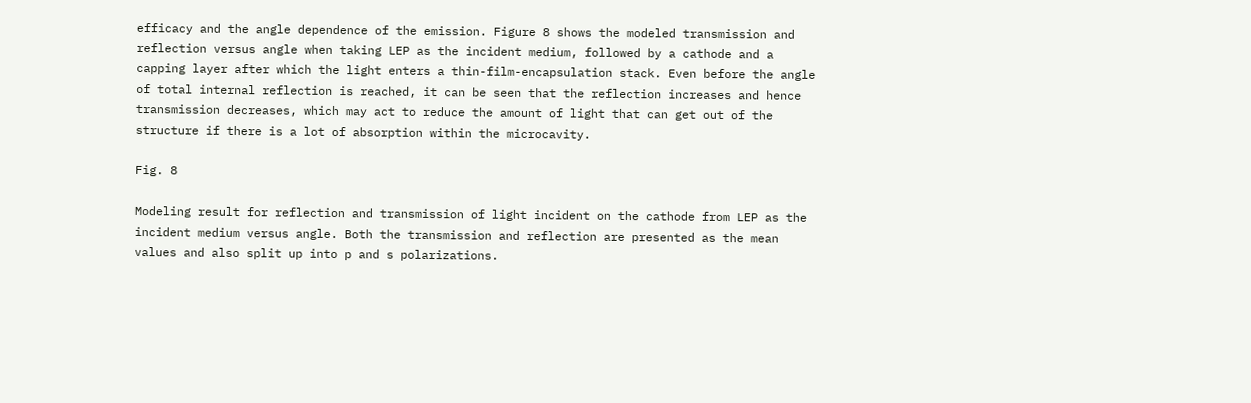efficacy and the angle dependence of the emission. Figure 8 shows the modeled transmission and reflection versus angle when taking LEP as the incident medium, followed by a cathode and a capping layer after which the light enters a thin-film-encapsulation stack. Even before the angle of total internal reflection is reached, it can be seen that the reflection increases and hence transmission decreases, which may act to reduce the amount of light that can get out of the structure if there is a lot of absorption within the microcavity.

Fig. 8

Modeling result for reflection and transmission of light incident on the cathode from LEP as the incident medium versus angle. Both the transmission and reflection are presented as the mean values and also split up into p and s polarizations.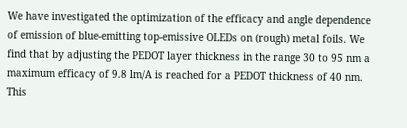We have investigated the optimization of the efficacy and angle dependence of emission of blue-emitting top-emissive OLEDs on (rough) metal foils. We find that by adjusting the PEDOT layer thickness in the range 30 to 95 nm a maximum efficacy of 9.8 lm/A is reached for a PEDOT thickness of 40 nm. This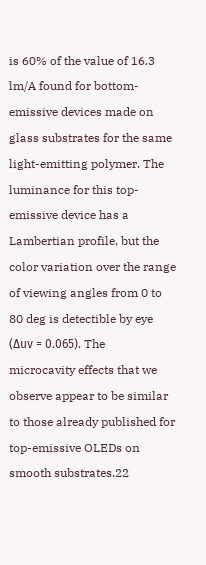is 60% of the value of 16.3 lm/A found for bottom-emissive devices made on glass substrates for the same light-emitting polymer. The luminance for this top-emissive device has a Lambertian profile, but the color variation over the range of viewing angles from 0 to 80 deg is detectible by eye (Δuv = 0.065). The microcavity effects that we observe appear to be similar to those already published for top-emissive OLEDs on smooth substrates.22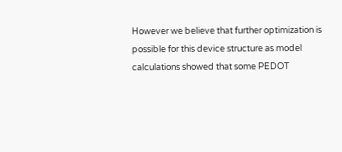However we believe that further optimization is possible for this device structure as model calculations showed that some PEDOT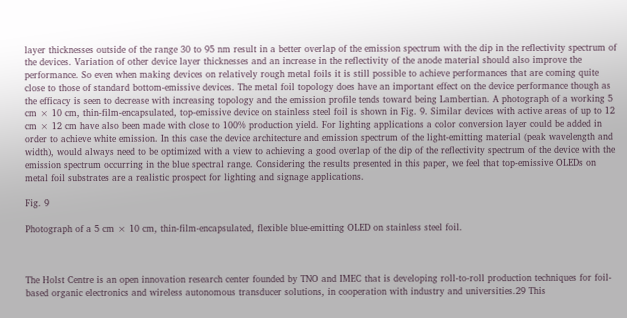layer thicknesses outside of the range 30 to 95 nm result in a better overlap of the emission spectrum with the dip in the reflectivity spectrum of the devices. Variation of other device layer thicknesses and an increase in the reflectivity of the anode material should also improve the performance. So even when making devices on relatively rough metal foils it is still possible to achieve performances that are coming quite close to those of standard bottom-emissive devices. The metal foil topology does have an important effect on the device performance though as the efficacy is seen to decrease with increasing topology and the emission profile tends toward being Lambertian. A photograph of a working 5 cm × 10 cm, thin-film-encapsulated, top-emissive device on stainless steel foil is shown in Fig. 9. Similar devices with active areas of up to 12 cm × 12 cm have also been made with close to 100% production yield. For lighting applications a color conversion layer could be added in order to achieve white emission. In this case the device architecture and emission spectrum of the light-emitting material (peak wavelength and width), would always need to be optimized with a view to achieving a good overlap of the dip of the reflectivity spectrum of the device with the emission spectrum occurring in the blue spectral range. Considering the results presented in this paper, we feel that top-emissive OLEDs on metal foil substrates are a realistic prospect for lighting and signage applications.

Fig. 9

Photograph of a 5 cm × 10 cm, thin-film-encapsulated, flexible blue-emitting OLED on stainless steel foil.



The Holst Centre is an open innovation research center founded by TNO and IMEC that is developing roll-to-roll production techniques for foil-based organic electronics and wireless autonomous transducer solutions, in cooperation with industry and universities.29 This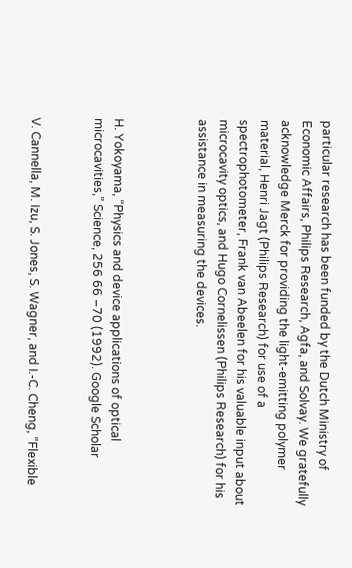particular research has been funded by the Dutch Ministry of Economic Affairs, Philips Research, Agfa, and Solvay. We gratefully acknowledge Merck for providing the light-emitting polymer material, Henri Jagt (Philips Research) for use of a spectrophotometer, Frank van Abeelen for his valuable input about microcavity optics, and Hugo Cornelissen (Philips Research) for his assistance in measuring the devices.



H. Yokoyama, “Physics and device applications of optical microcavities,” Science, 256 66 –70 (1992). Google Scholar


V. Cannella, M. Izu, S. Jones, S. Wagner, and I.-C. Cheng, “Flexible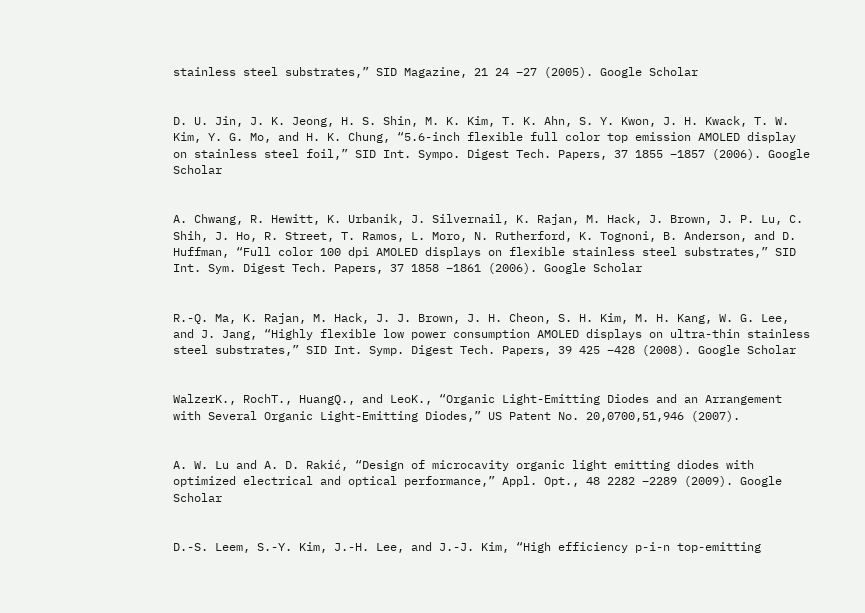stainless steel substrates,” SID Magazine, 21 24 –27 (2005). Google Scholar


D. U. Jin, J. K. Jeong, H. S. Shin, M. K. Kim, T. K. Ahn, S. Y. Kwon, J. H. Kwack, T. W. Kim, Y. G. Mo, and H. K. Chung, “5.6-inch flexible full color top emission AMOLED display on stainless steel foil,” SID Int. Sympo. Digest Tech. Papers, 37 1855 –1857 (2006). Google Scholar


A. Chwang, R. Hewitt, K. Urbanik, J. Silvernail, K. Rajan, M. Hack, J. Brown, J. P. Lu, C. Shih, J. Ho, R. Street, T. Ramos, L. Moro, N. Rutherford, K. Tognoni, B. Anderson, and D. Huffman, “Full color 100 dpi AMOLED displays on flexible stainless steel substrates,” SID Int. Sym. Digest Tech. Papers, 37 1858 –1861 (2006). Google Scholar


R.-Q. Ma, K. Rajan, M. Hack, J. J. Brown, J. H. Cheon, S. H. Kim, M. H. Kang, W. G. Lee, and J. Jang, “Highly flexible low power consumption AMOLED displays on ultra-thin stainless steel substrates,” SID Int. Symp. Digest Tech. Papers, 39 425 –428 (2008). Google Scholar


WalzerK., RochT., HuangQ., and LeoK., “Organic Light-Emitting Diodes and an Arrangement with Several Organic Light-Emitting Diodes,” US Patent No. 20,0700,51,946 (2007).


A. W. Lu and A. D. Rakić, “Design of microcavity organic light emitting diodes with optimized electrical and optical performance,” Appl. Opt., 48 2282 –2289 (2009). Google Scholar


D.-S. Leem, S.-Y. Kim, J.-H. Lee, and J.-J. Kim, “High efficiency p-i-n top-emitting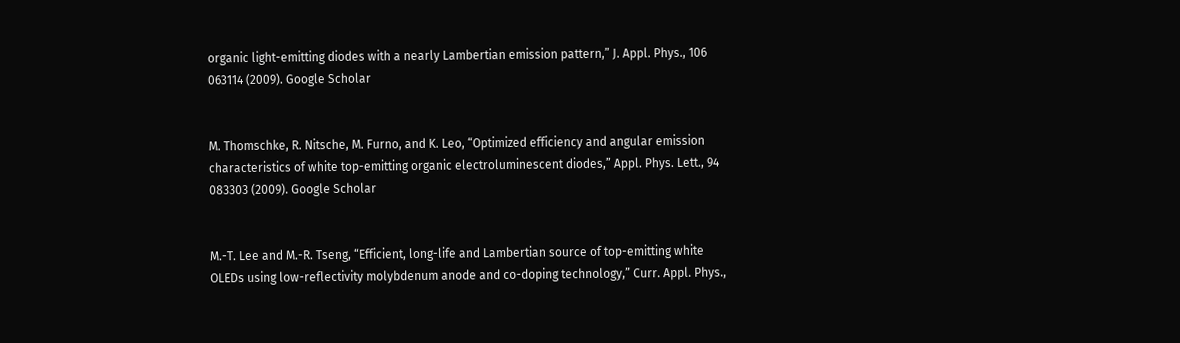organic light-emitting diodes with a nearly Lambertian emission pattern,” J. Appl. Phys., 106 063114 (2009). Google Scholar


M. Thomschke, R. Nitsche, M. Furno, and K. Leo, “Optimized efficiency and angular emission characteristics of white top-emitting organic electroluminescent diodes,” Appl. Phys. Lett., 94 083303 (2009). Google Scholar


M.-T. Lee and M.-R. Tseng, “Efficient, long-life and Lambertian source of top-emitting white OLEDs using low-reflectivity molybdenum anode and co-doping technology,” Curr. Appl. Phys.,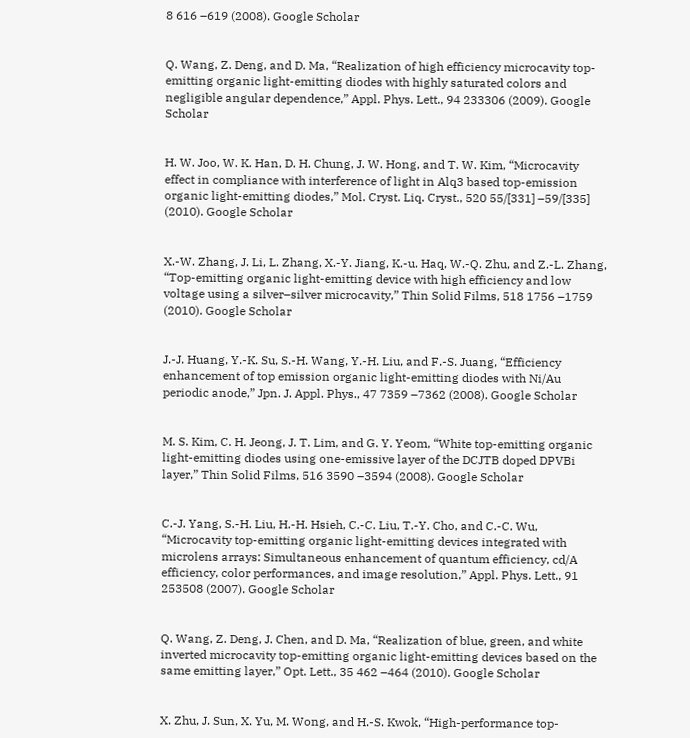8 616 –619 (2008). Google Scholar


Q. Wang, Z. Deng, and D. Ma, “Realization of high efficiency microcavity top-emitting organic light-emitting diodes with highly saturated colors and negligible angular dependence,” Appl. Phys. Lett., 94 233306 (2009). Google Scholar


H. W. Joo, W. K. Han, D. H. Chung, J. W. Hong, and T. W. Kim, “Microcavity effect in compliance with interference of light in Alq3 based top-emission organic light-emitting diodes,” Mol. Cryst. Liq. Cryst., 520 55/[331] –59/[335] (2010). Google Scholar


X.-W. Zhang, J. Li, L. Zhang, X.-Y. Jiang, K.-u. Haq, W.-Q. Zhu, and Z.-L. Zhang, “Top-emitting organic light-emitting device with high efficiency and low voltage using a silver–silver microcavity,” Thin Solid Films, 518 1756 –1759 (2010). Google Scholar


J.-J. Huang, Y.-K. Su, S.-H. Wang, Y.-H. Liu, and F.-S. Juang, “Efficiency enhancement of top emission organic light-emitting diodes with Ni/Au periodic anode,” Jpn. J. Appl. Phys., 47 7359 –7362 (2008). Google Scholar


M. S. Kim, C. H. Jeong, J. T. Lim, and G. Y. Yeom, “White top-emitting organic light-emitting diodes using one-emissive layer of the DCJTB doped DPVBi layer,” Thin Solid Films, 516 3590 –3594 (2008). Google Scholar


C.-J. Yang, S.-H. Liu, H.-H. Hsieh, C.-C. Liu, T.-Y. Cho, and C.-C. Wu, “Microcavity top-emitting organic light-emitting devices integrated with microlens arrays: Simultaneous enhancement of quantum efficiency, cd/A efficiency, color performances, and image resolution,” Appl. Phys. Lett., 91 253508 (2007). Google Scholar


Q. Wang, Z. Deng, J. Chen, and D. Ma, “Realization of blue, green, and white inverted microcavity top-emitting organic light-emitting devices based on the same emitting layer,” Opt. Lett., 35 462 –464 (2010). Google Scholar


X. Zhu, J. Sun, X. Yu, M. Wong, and H.-S. Kwok, “High-performance top-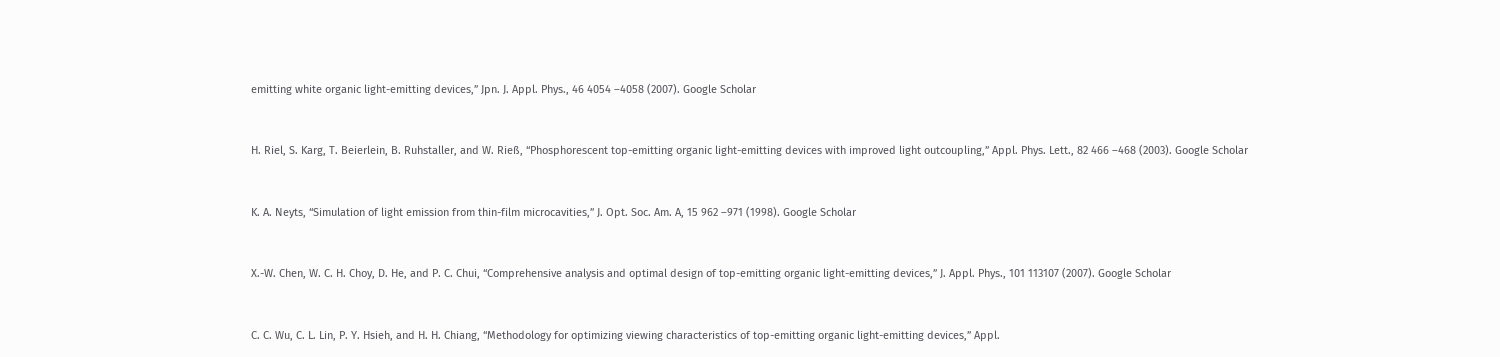emitting white organic light-emitting devices,” Jpn. J. Appl. Phys., 46 4054 –4058 (2007). Google Scholar


H. Riel, S. Karg, T. Beierlein, B. Ruhstaller, and W. Rieß, “Phosphorescent top-emitting organic light-emitting devices with improved light outcoupling,” Appl. Phys. Lett., 82 466 –468 (2003). Google Scholar


K. A. Neyts, “Simulation of light emission from thin-film microcavities,” J. Opt. Soc. Am. A, 15 962 –971 (1998). Google Scholar


X.-W. Chen, W. C. H. Choy, D. He, and P. C. Chui, “Comprehensive analysis and optimal design of top-emitting organic light-emitting devices,” J. Appl. Phys., 101 113107 (2007). Google Scholar


C. C. Wu, C. L. Lin, P. Y. Hsieh, and H. H. Chiang, “Methodology for optimizing viewing characteristics of top-emitting organic light-emitting devices,” Appl.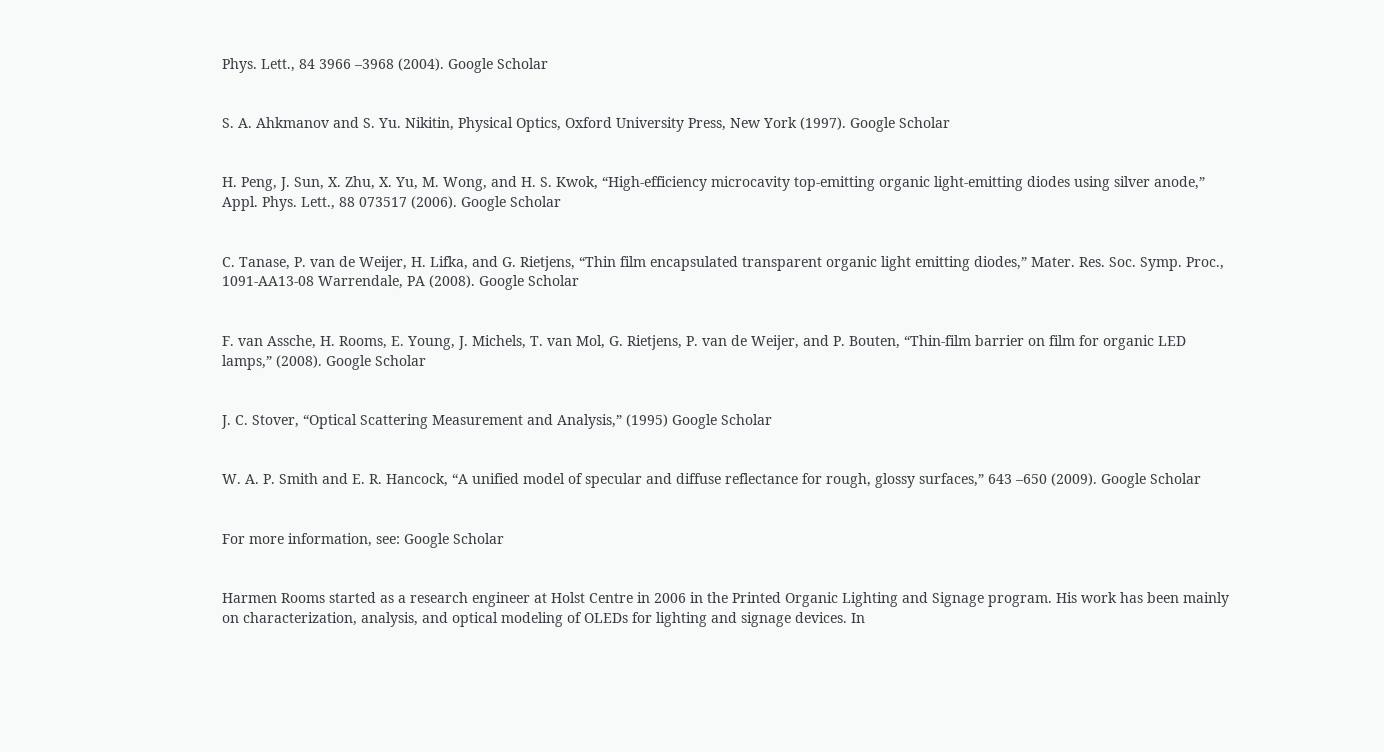Phys. Lett., 84 3966 –3968 (2004). Google Scholar


S. A. Ahkmanov and S. Yu. Nikitin, Physical Optics, Oxford University Press, New York (1997). Google Scholar


H. Peng, J. Sun, X. Zhu, X. Yu, M. Wong, and H. S. Kwok, “High-efficiency microcavity top-emitting organic light-emitting diodes using silver anode,” Appl. Phys. Lett., 88 073517 (2006). Google Scholar


C. Tanase, P. van de Weijer, H. Lifka, and G. Rietjens, “Thin film encapsulated transparent organic light emitting diodes,” Mater. Res. Soc. Symp. Proc., 1091-AA13-08 Warrendale, PA (2008). Google Scholar


F. van Assche, H. Rooms, E. Young, J. Michels, T. van Mol, G. Rietjens, P. van de Weijer, and P. Bouten, “Thin-film barrier on film for organic LED lamps,” (2008). Google Scholar


J. C. Stover, “Optical Scattering Measurement and Analysis,” (1995) Google Scholar


W. A. P. Smith and E. R. Hancock, “A unified model of specular and diffuse reflectance for rough, glossy surfaces,” 643 –650 (2009). Google Scholar


For more information, see: Google Scholar


Harmen Rooms started as a research engineer at Holst Centre in 2006 in the Printed Organic Lighting and Signage program. His work has been mainly on characterization, analysis, and optical modeling of OLEDs for lighting and signage devices. In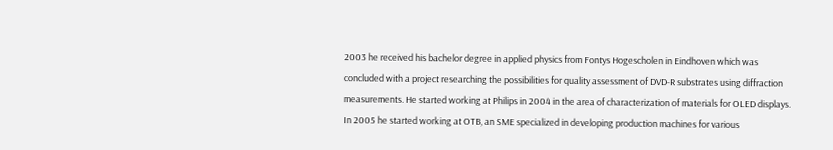2003 he received his bachelor degree in applied physics from Fontys Hogescholen in Eindhoven which was concluded with a project researching the possibilities for quality assessment of DVD-R substrates using diffraction measurements. He started working at Philips in 2004 in the area of characterization of materials for OLED displays. In 2005 he started working at OTB, an SME specialized in developing production machines for various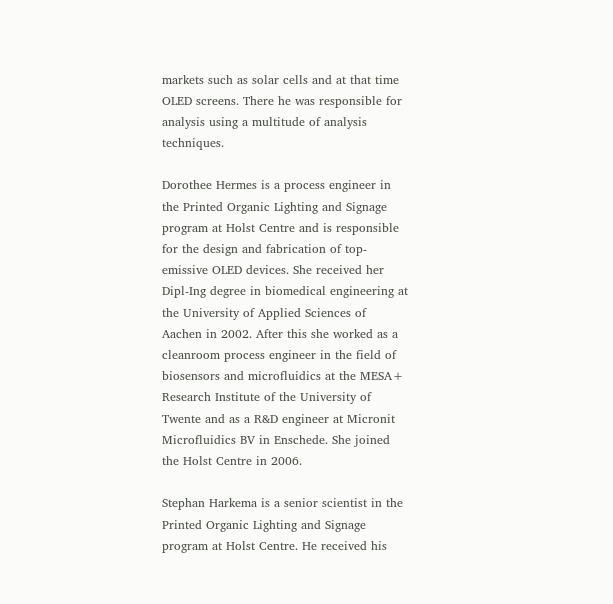markets such as solar cells and at that time OLED screens. There he was responsible for analysis using a multitude of analysis techniques.

Dorothee Hermes is a process engineer in the Printed Organic Lighting and Signage program at Holst Centre and is responsible for the design and fabrication of top-emissive OLED devices. She received her Dipl-Ing degree in biomedical engineering at the University of Applied Sciences of Aachen in 2002. After this she worked as a cleanroom process engineer in the field of biosensors and microfluidics at the MESA+ Research Institute of the University of Twente and as a R&D engineer at Micronit Microfluidics BV in Enschede. She joined the Holst Centre in 2006.

Stephan Harkema is a senior scientist in the Printed Organic Lighting and Signage program at Holst Centre. He received his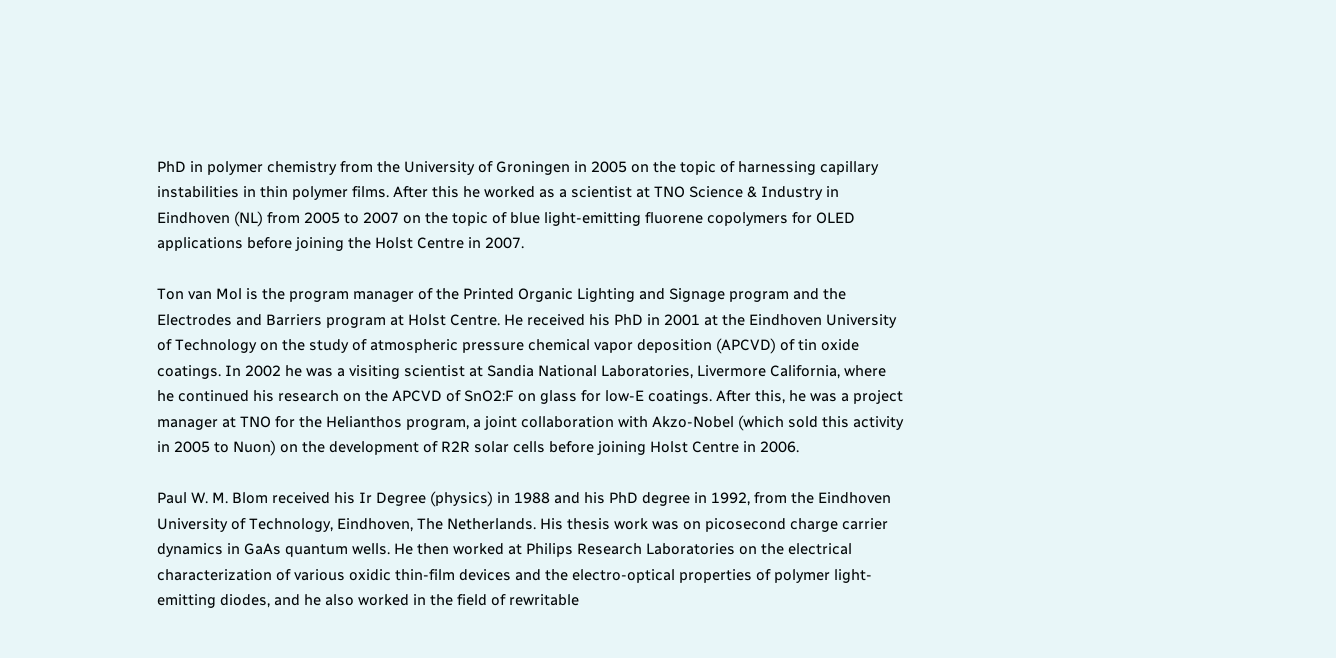PhD in polymer chemistry from the University of Groningen in 2005 on the topic of harnessing capillary instabilities in thin polymer films. After this he worked as a scientist at TNO Science & Industry in Eindhoven (NL) from 2005 to 2007 on the topic of blue light-emitting fluorene copolymers for OLED applications before joining the Holst Centre in 2007.

Ton van Mol is the program manager of the Printed Organic Lighting and Signage program and the Electrodes and Barriers program at Holst Centre. He received his PhD in 2001 at the Eindhoven University of Technology on the study of atmospheric pressure chemical vapor deposition (APCVD) of tin oxide coatings. In 2002 he was a visiting scientist at Sandia National Laboratories, Livermore California, where he continued his research on the APCVD of SnO2:F on glass for low-E coatings. After this, he was a project manager at TNO for the Helianthos program, a joint collaboration with Akzo-Nobel (which sold this activity in 2005 to Nuon) on the development of R2R solar cells before joining Holst Centre in 2006.

Paul W. M. Blom received his Ir Degree (physics) in 1988 and his PhD degree in 1992, from the Eindhoven University of Technology, Eindhoven, The Netherlands. His thesis work was on picosecond charge carrier dynamics in GaAs quantum wells. He then worked at Philips Research Laboratories on the electrical characterization of various oxidic thin-film devices and the electro-optical properties of polymer light-emitting diodes, and he also worked in the field of rewritable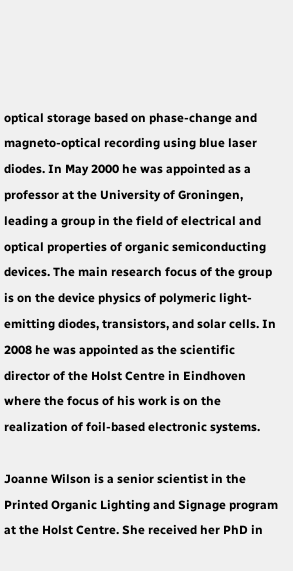optical storage based on phase-change and magneto-optical recording using blue laser diodes. In May 2000 he was appointed as a professor at the University of Groningen, leading a group in the field of electrical and optical properties of organic semiconducting devices. The main research focus of the group is on the device physics of polymeric light-emitting diodes, transistors, and solar cells. In 2008 he was appointed as the scientific director of the Holst Centre in Eindhoven where the focus of his work is on the realization of foil-based electronic systems.

Joanne Wilson is a senior scientist in the Printed Organic Lighting and Signage program at the Holst Centre. She received her PhD in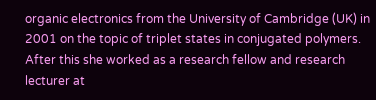organic electronics from the University of Cambridge (UK) in 2001 on the topic of triplet states in conjugated polymers. After this she worked as a research fellow and research lecturer at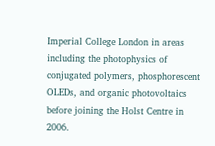Imperial College London in areas including the photophysics of conjugated polymers, phosphorescent OLEDs, and organic photovoltaics before joining the Holst Centre in 2006.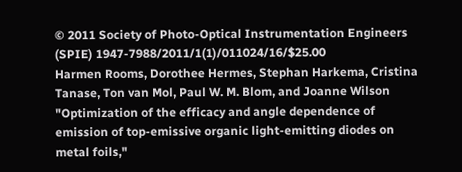© 2011 Society of Photo-Optical Instrumentation Engineers (SPIE) 1947-7988/2011/1(1)/011024/16/$25.00
Harmen Rooms, Dorothee Hermes, Stephan Harkema, Cristina Tanase, Ton van Mol, Paul W. M. Blom, and Joanne Wilson "Optimization of the efficacy and angle dependence of emission of top-emissive organic light-emitting diodes on metal foils,"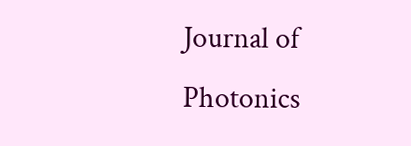Journal of Photonics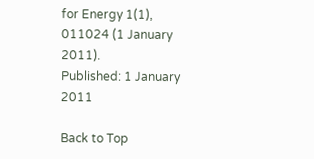for Energy 1(1), 011024 (1 January 2011).
Published: 1 January 2011

Back to Top